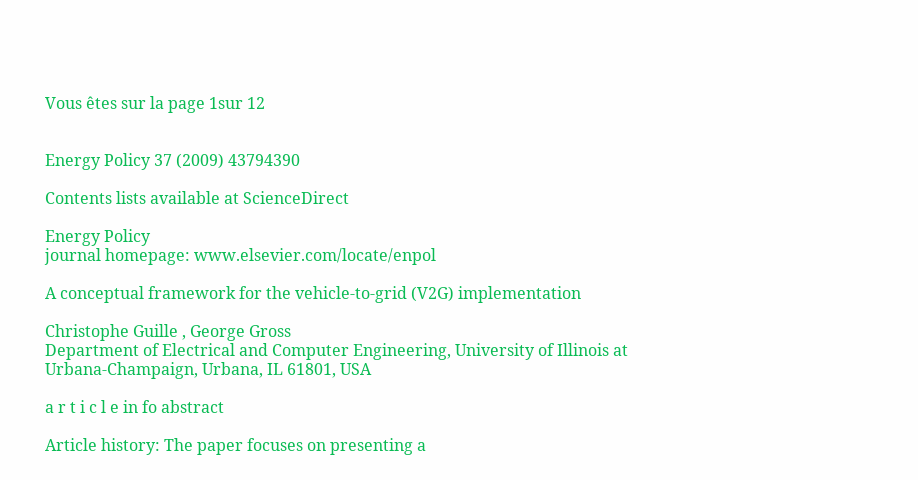Vous êtes sur la page 1sur 12


Energy Policy 37 (2009) 43794390

Contents lists available at ScienceDirect

Energy Policy
journal homepage: www.elsevier.com/locate/enpol

A conceptual framework for the vehicle-to-grid (V2G) implementation

Christophe Guille , George Gross
Department of Electrical and Computer Engineering, University of Illinois at Urbana-Champaign, Urbana, IL 61801, USA

a r t i c l e in fo abstract

Article history: The paper focuses on presenting a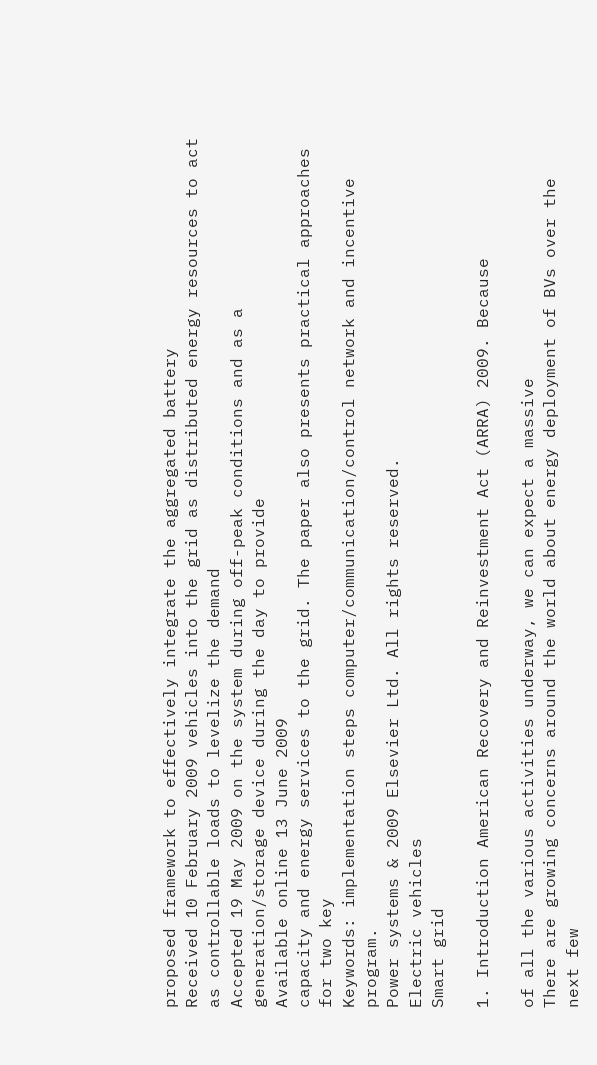proposed framework to effectively integrate the aggregated battery
Received 10 February 2009 vehicles into the grid as distributed energy resources to act as controllable loads to levelize the demand
Accepted 19 May 2009 on the system during off-peak conditions and as a generation/storage device during the day to provide
Available online 13 June 2009
capacity and energy services to the grid. The paper also presents practical approaches for two key
Keywords: implementation steps computer/communication/control network and incentive program.
Power systems & 2009 Elsevier Ltd. All rights reserved.
Electric vehicles
Smart grid

1. Introduction American Recovery and Reinvestment Act (ARRA) 2009. Because

of all the various activities underway, we can expect a massive
There are growing concerns around the world about energy deployment of BVs over the next few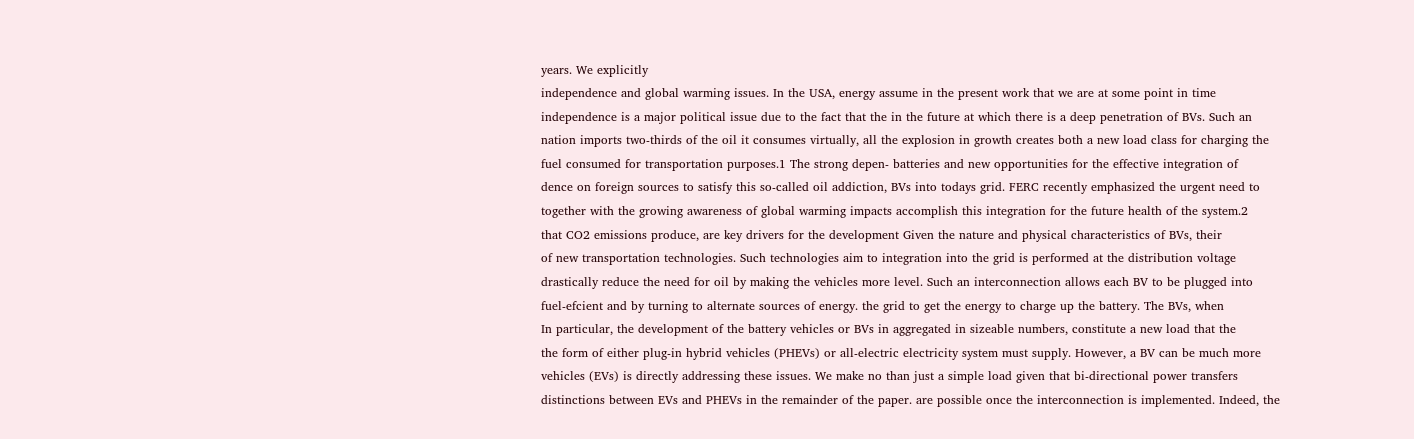years. We explicitly
independence and global warming issues. In the USA, energy assume in the present work that we are at some point in time
independence is a major political issue due to the fact that the in the future at which there is a deep penetration of BVs. Such an
nation imports two-thirds of the oil it consumes virtually, all the explosion in growth creates both a new load class for charging the
fuel consumed for transportation purposes.1 The strong depen- batteries and new opportunities for the effective integration of
dence on foreign sources to satisfy this so-called oil addiction, BVs into todays grid. FERC recently emphasized the urgent need to
together with the growing awareness of global warming impacts accomplish this integration for the future health of the system.2
that CO2 emissions produce, are key drivers for the development Given the nature and physical characteristics of BVs, their
of new transportation technologies. Such technologies aim to integration into the grid is performed at the distribution voltage
drastically reduce the need for oil by making the vehicles more level. Such an interconnection allows each BV to be plugged into
fuel-efcient and by turning to alternate sources of energy. the grid to get the energy to charge up the battery. The BVs, when
In particular, the development of the battery vehicles or BVs in aggregated in sizeable numbers, constitute a new load that the
the form of either plug-in hybrid vehicles (PHEVs) or all-electric electricity system must supply. However, a BV can be much more
vehicles (EVs) is directly addressing these issues. We make no than just a simple load given that bi-directional power transfers
distinctions between EVs and PHEVs in the remainder of the paper. are possible once the interconnection is implemented. Indeed, the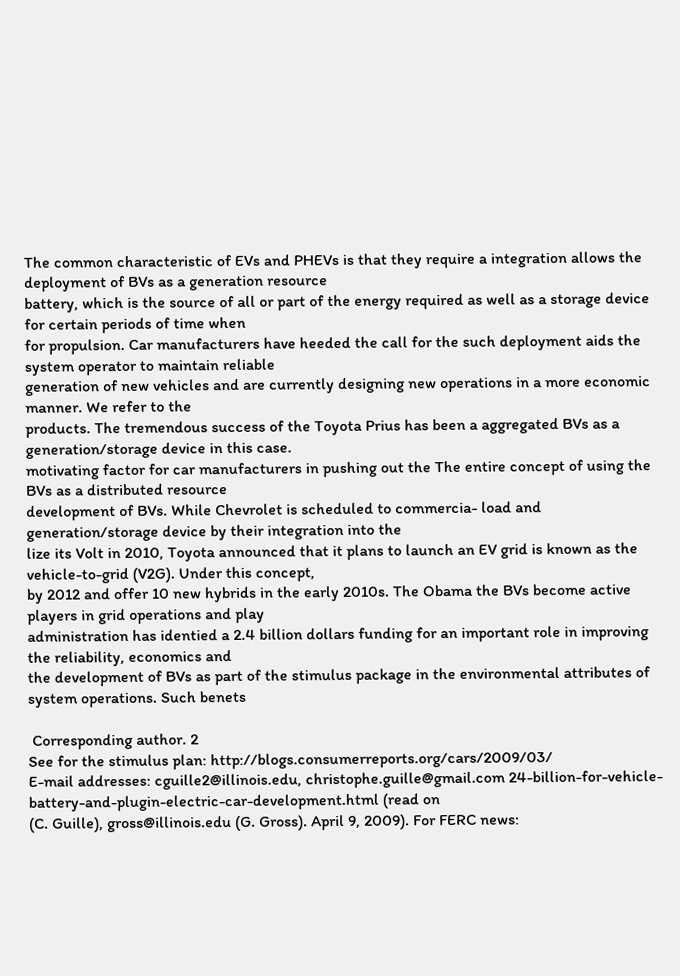The common characteristic of EVs and PHEVs is that they require a integration allows the deployment of BVs as a generation resource
battery, which is the source of all or part of the energy required as well as a storage device for certain periods of time when
for propulsion. Car manufacturers have heeded the call for the such deployment aids the system operator to maintain reliable
generation of new vehicles and are currently designing new operations in a more economic manner. We refer to the
products. The tremendous success of the Toyota Prius has been a aggregated BVs as a generation/storage device in this case.
motivating factor for car manufacturers in pushing out the The entire concept of using the BVs as a distributed resource
development of BVs. While Chevrolet is scheduled to commercia- load and generation/storage device by their integration into the
lize its Volt in 2010, Toyota announced that it plans to launch an EV grid is known as the vehicle-to-grid (V2G). Under this concept,
by 2012 and offer 10 new hybrids in the early 2010s. The Obama the BVs become active players in grid operations and play
administration has identied a 2.4 billion dollars funding for an important role in improving the reliability, economics and
the development of BVs as part of the stimulus package in the environmental attributes of system operations. Such benets

 Corresponding author. 2
See for the stimulus plan: http://blogs.consumerreports.org/cars/2009/03/
E-mail addresses: cguille2@illinois.edu, christophe.guille@gmail.com 24-billion-for-vehicle-battery-and-plugin-electric-car-development.html (read on
(C. Guille), gross@illinois.edu (G. Gross). April 9, 2009). For FERC news: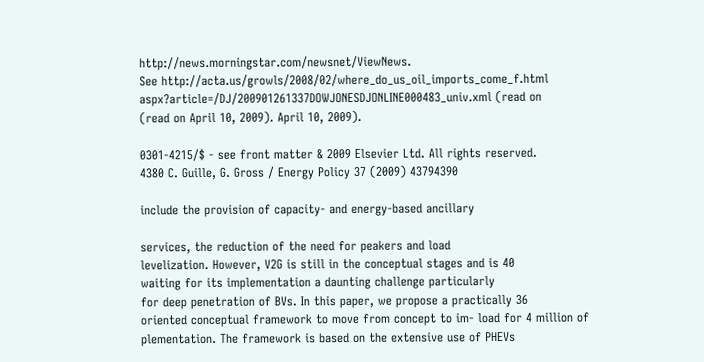http://news.morningstar.com/newsnet/ViewNews.
See http://acta.us/growls/2008/02/where_do_us_oil_imports_come_f.html aspx?article=/DJ/200901261337DOWJONESDJONLINE000483_univ.xml (read on
(read on April 10, 2009). April 10, 2009).

0301-4215/$ - see front matter & 2009 Elsevier Ltd. All rights reserved.
4380 C. Guille, G. Gross / Energy Policy 37 (2009) 43794390

include the provision of capacity- and energy-based ancillary

services, the reduction of the need for peakers and load
levelization. However, V2G is still in the conceptual stages and is 40
waiting for its implementation a daunting challenge particularly
for deep penetration of BVs. In this paper, we propose a practically 36
oriented conceptual framework to move from concept to im- load for 4 million of
plementation. The framework is based on the extensive use of PHEVs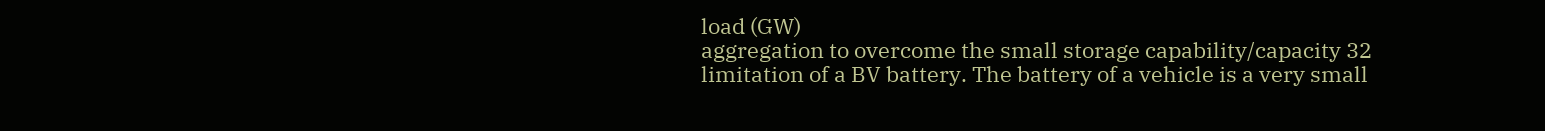load (GW)
aggregation to overcome the small storage capability/capacity 32
limitation of a BV battery. The battery of a vehicle is a very small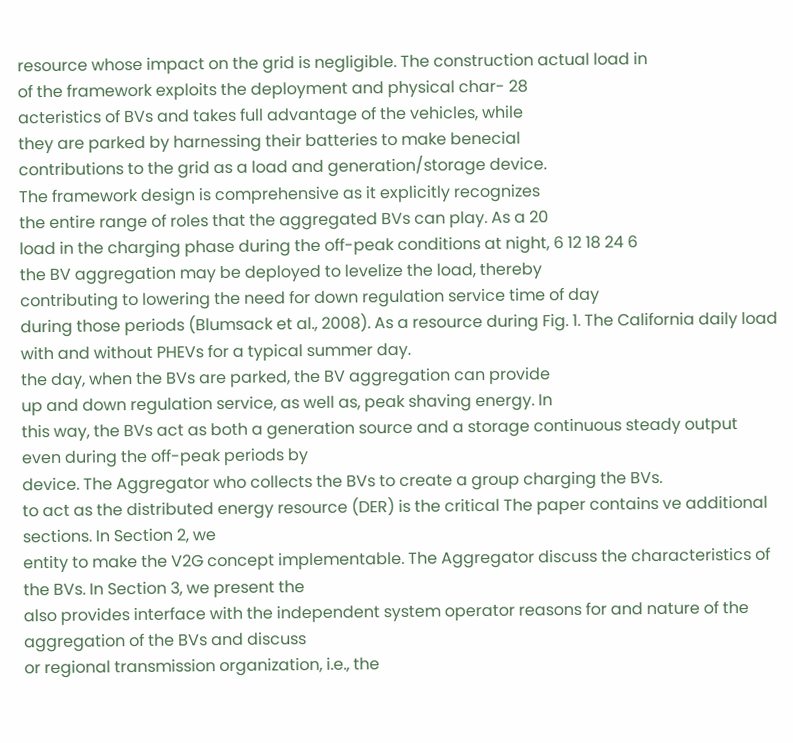resource whose impact on the grid is negligible. The construction actual load in
of the framework exploits the deployment and physical char- 28
acteristics of BVs and takes full advantage of the vehicles, while
they are parked by harnessing their batteries to make benecial
contributions to the grid as a load and generation/storage device.
The framework design is comprehensive as it explicitly recognizes
the entire range of roles that the aggregated BVs can play. As a 20
load in the charging phase during the off-peak conditions at night, 6 12 18 24 6
the BV aggregation may be deployed to levelize the load, thereby
contributing to lowering the need for down regulation service time of day
during those periods (Blumsack et al., 2008). As a resource during Fig. 1. The California daily load with and without PHEVs for a typical summer day.
the day, when the BVs are parked, the BV aggregation can provide
up and down regulation service, as well as, peak shaving energy. In
this way, the BVs act as both a generation source and a storage continuous steady output even during the off-peak periods by
device. The Aggregator who collects the BVs to create a group charging the BVs.
to act as the distributed energy resource (DER) is the critical The paper contains ve additional sections. In Section 2, we
entity to make the V2G concept implementable. The Aggregator discuss the characteristics of the BVs. In Section 3, we present the
also provides interface with the independent system operator reasons for and nature of the aggregation of the BVs and discuss
or regional transmission organization, i.e., the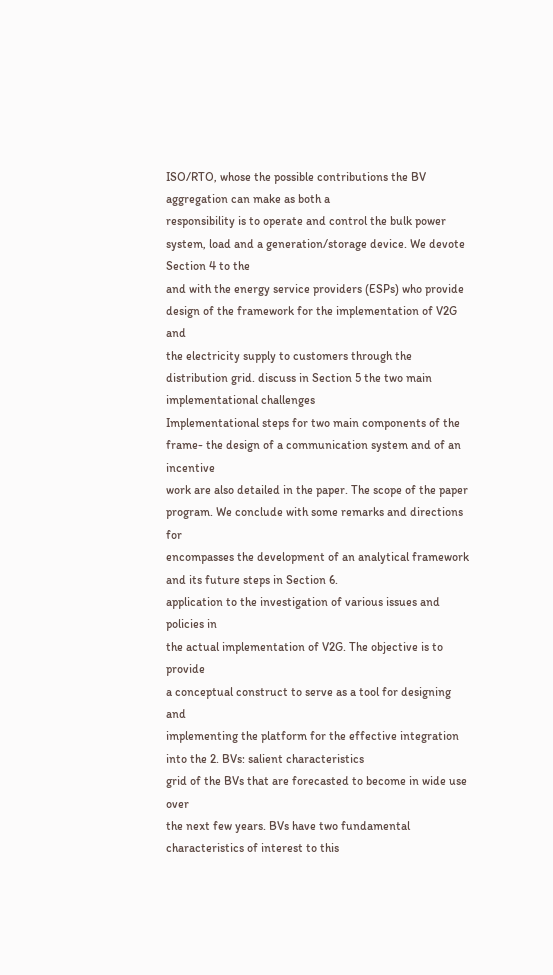ISO/RTO, whose the possible contributions the BV aggregation can make as both a
responsibility is to operate and control the bulk power system, load and a generation/storage device. We devote Section 4 to the
and with the energy service providers (ESPs) who provide design of the framework for the implementation of V2G and
the electricity supply to customers through the distribution grid. discuss in Section 5 the two main implementational challenges
Implementational steps for two main components of the frame- the design of a communication system and of an incentive
work are also detailed in the paper. The scope of the paper program. We conclude with some remarks and directions for
encompasses the development of an analytical framework and its future steps in Section 6.
application to the investigation of various issues and policies in
the actual implementation of V2G. The objective is to provide
a conceptual construct to serve as a tool for designing and
implementing the platform for the effective integration into the 2. BVs: salient characteristics
grid of the BVs that are forecasted to become in wide use over
the next few years. BVs have two fundamental characteristics of interest to this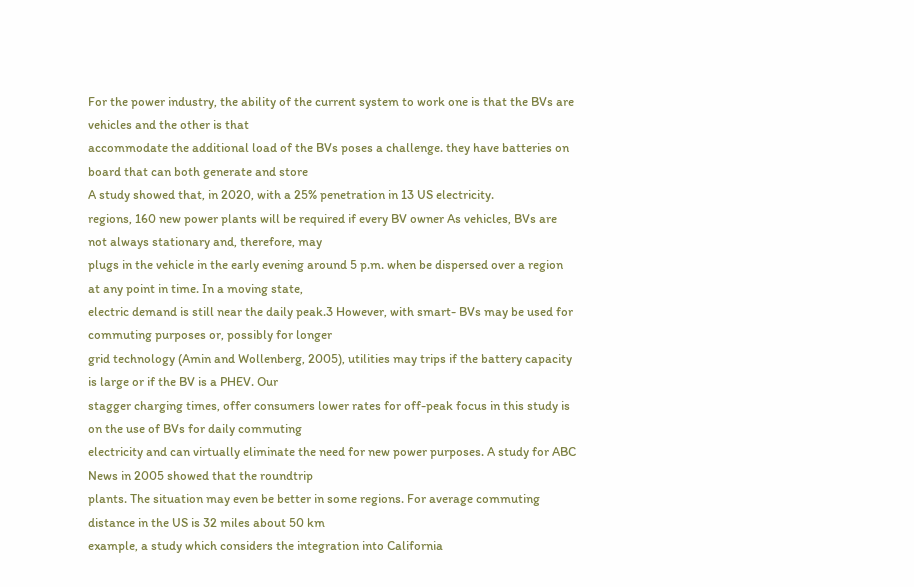For the power industry, the ability of the current system to work one is that the BVs are vehicles and the other is that
accommodate the additional load of the BVs poses a challenge. they have batteries on board that can both generate and store
A study showed that, in 2020, with a 25% penetration in 13 US electricity.
regions, 160 new power plants will be required if every BV owner As vehicles, BVs are not always stationary and, therefore, may
plugs in the vehicle in the early evening around 5 p.m. when be dispersed over a region at any point in time. In a moving state,
electric demand is still near the daily peak.3 However, with smart- BVs may be used for commuting purposes or, possibly for longer
grid technology (Amin and Wollenberg, 2005), utilities may trips if the battery capacity is large or if the BV is a PHEV. Our
stagger charging times, offer consumers lower rates for off-peak focus in this study is on the use of BVs for daily commuting
electricity and can virtually eliminate the need for new power purposes. A study for ABC News in 2005 showed that the roundtrip
plants. The situation may even be better in some regions. For average commuting distance in the US is 32 miles about 50 km
example, a study which considers the integration into California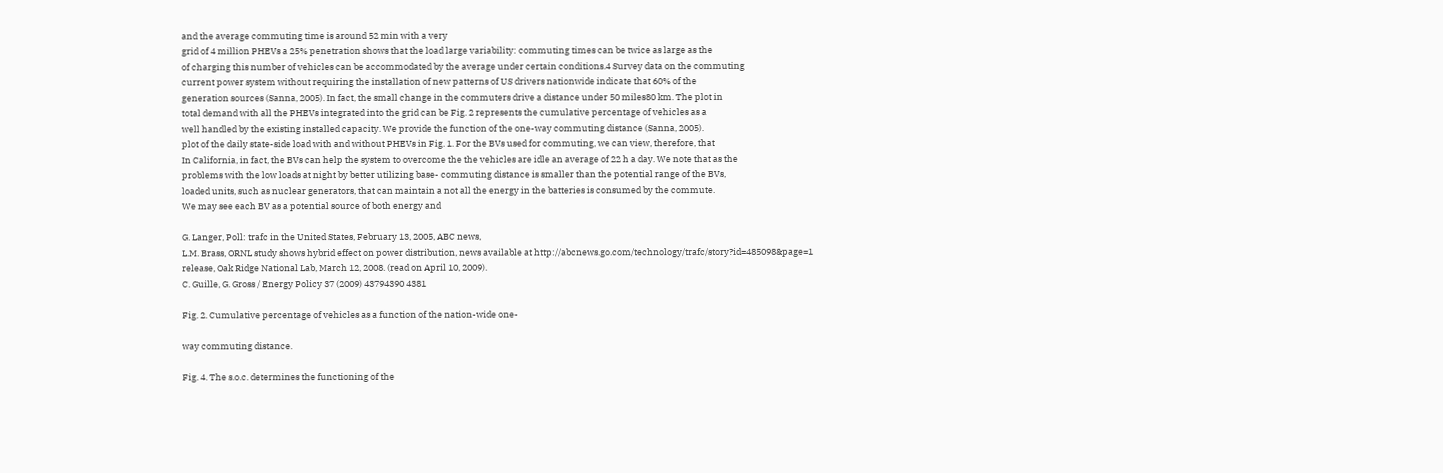and the average commuting time is around 52 min with a very
grid of 4 million PHEVs a 25% penetration shows that the load large variability: commuting times can be twice as large as the
of charging this number of vehicles can be accommodated by the average under certain conditions.4 Survey data on the commuting
current power system without requiring the installation of new patterns of US drivers nationwide indicate that 60% of the
generation sources (Sanna, 2005). In fact, the small change in the commuters drive a distance under 50 miles80 km. The plot in
total demand with all the PHEVs integrated into the grid can be Fig. 2 represents the cumulative percentage of vehicles as a
well handled by the existing installed capacity. We provide the function of the one-way commuting distance (Sanna, 2005).
plot of the daily state-side load with and without PHEVs in Fig. 1. For the BVs used for commuting, we can view, therefore, that
In California, in fact, the BVs can help the system to overcome the the vehicles are idle an average of 22 h a day. We note that as the
problems with the low loads at night by better utilizing base- commuting distance is smaller than the potential range of the BVs,
loaded units, such as nuclear generators, that can maintain a not all the energy in the batteries is consumed by the commute.
We may see each BV as a potential source of both energy and

G. Langer, Poll: trafc in the United States, February 13, 2005, ABC news,
L.M. Brass, ORNL study shows hybrid effect on power distribution, news available at http://abcnews.go.com/technology/trafc/story?id=485098&page=1
release, Oak Ridge National Lab, March 12, 2008. (read on April 10, 2009).
C. Guille, G. Gross / Energy Policy 37 (2009) 43794390 4381

Fig. 2. Cumulative percentage of vehicles as a function of the nation-wide one-

way commuting distance.

Fig. 4. The s.o.c. determines the functioning of the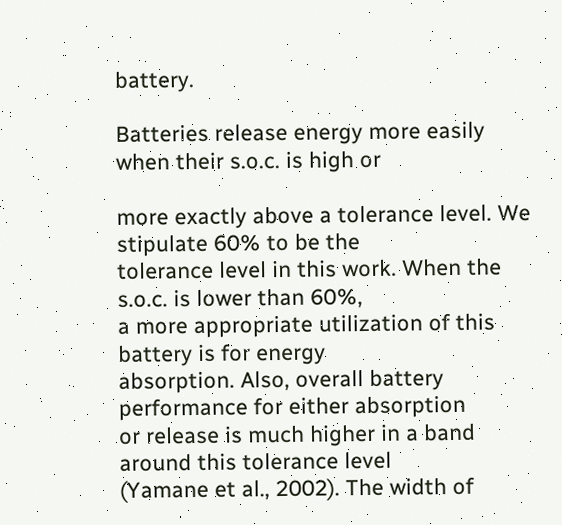battery.

Batteries release energy more easily when their s.o.c. is high or

more exactly above a tolerance level. We stipulate 60% to be the
tolerance level in this work. When the s.o.c. is lower than 60%,
a more appropriate utilization of this battery is for energy
absorption. Also, overall battery performance for either absorption
or release is much higher in a band around this tolerance level
(Yamane et al., 2002). The width of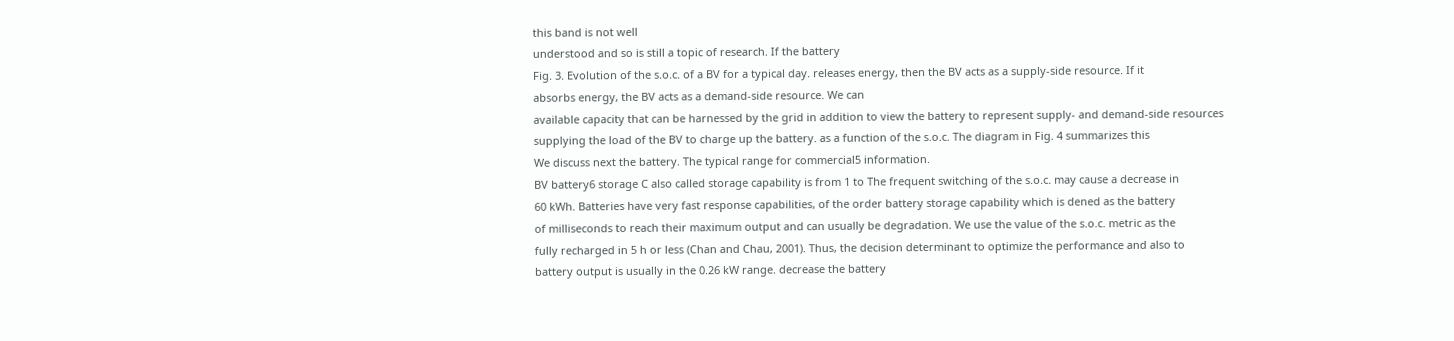this band is not well
understood and so is still a topic of research. If the battery
Fig. 3. Evolution of the s.o.c. of a BV for a typical day. releases energy, then the BV acts as a supply-side resource. If it
absorbs energy, the BV acts as a demand-side resource. We can
available capacity that can be harnessed by the grid in addition to view the battery to represent supply- and demand-side resources
supplying the load of the BV to charge up the battery. as a function of the s.o.c. The diagram in Fig. 4 summarizes this
We discuss next the battery. The typical range for commercial5 information.
BV battery6 storage C also called storage capability is from 1 to The frequent switching of the s.o.c. may cause a decrease in
60 kWh. Batteries have very fast response capabilities, of the order battery storage capability which is dened as the battery
of milliseconds to reach their maximum output and can usually be degradation. We use the value of the s.o.c. metric as the
fully recharged in 5 h or less (Chan and Chau, 2001). Thus, the decision determinant to optimize the performance and also to
battery output is usually in the 0.26 kW range. decrease the battery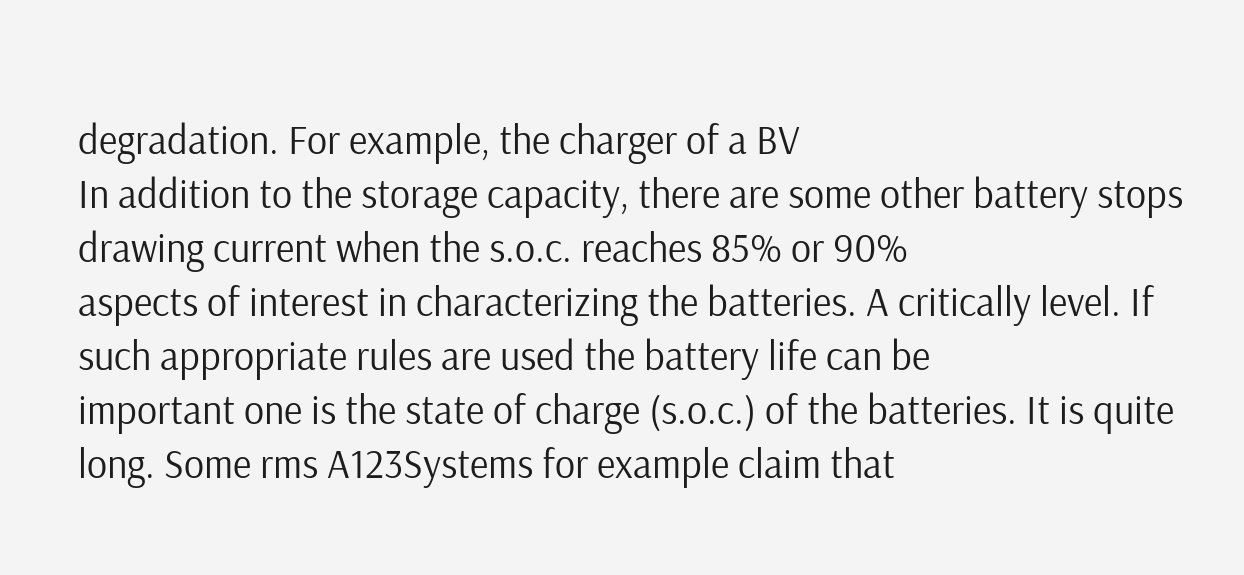degradation. For example, the charger of a BV
In addition to the storage capacity, there are some other battery stops drawing current when the s.o.c. reaches 85% or 90%
aspects of interest in characterizing the batteries. A critically level. If such appropriate rules are used the battery life can be
important one is the state of charge (s.o.c.) of the batteries. It is quite long. Some rms A123Systems for example claim that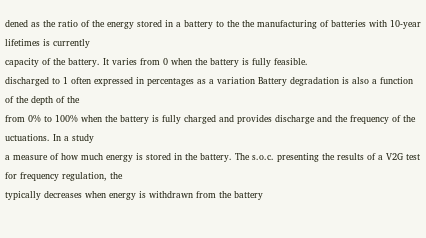dened as the ratio of the energy stored in a battery to the the manufacturing of batteries with 10-year lifetimes is currently
capacity of the battery. It varies from 0 when the battery is fully feasible.
discharged to 1 often expressed in percentages as a variation Battery degradation is also a function of the depth of the
from 0% to 100% when the battery is fully charged and provides discharge and the frequency of the uctuations. In a study
a measure of how much energy is stored in the battery. The s.o.c. presenting the results of a V2G test for frequency regulation, the
typically decreases when energy is withdrawn from the battery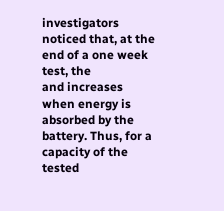investigators noticed that, at the end of a one week test, the
and increases when energy is absorbed by the battery. Thus, for a capacity of the tested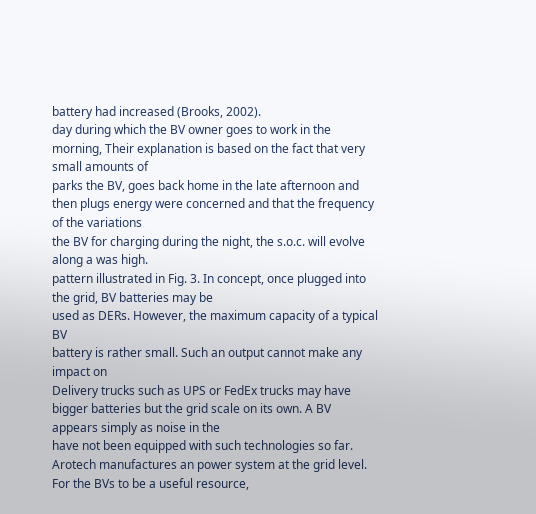battery had increased (Brooks, 2002).
day during which the BV owner goes to work in the morning, Their explanation is based on the fact that very small amounts of
parks the BV, goes back home in the late afternoon and then plugs energy were concerned and that the frequency of the variations
the BV for charging during the night, the s.o.c. will evolve along a was high.
pattern illustrated in Fig. 3. In concept, once plugged into the grid, BV batteries may be
used as DERs. However, the maximum capacity of a typical BV
battery is rather small. Such an output cannot make any impact on
Delivery trucks such as UPS or FedEx trucks may have bigger batteries but the grid scale on its own. A BV appears simply as noise in the
have not been equipped with such technologies so far. Arotech manufactures an power system at the grid level. For the BVs to be a useful resource,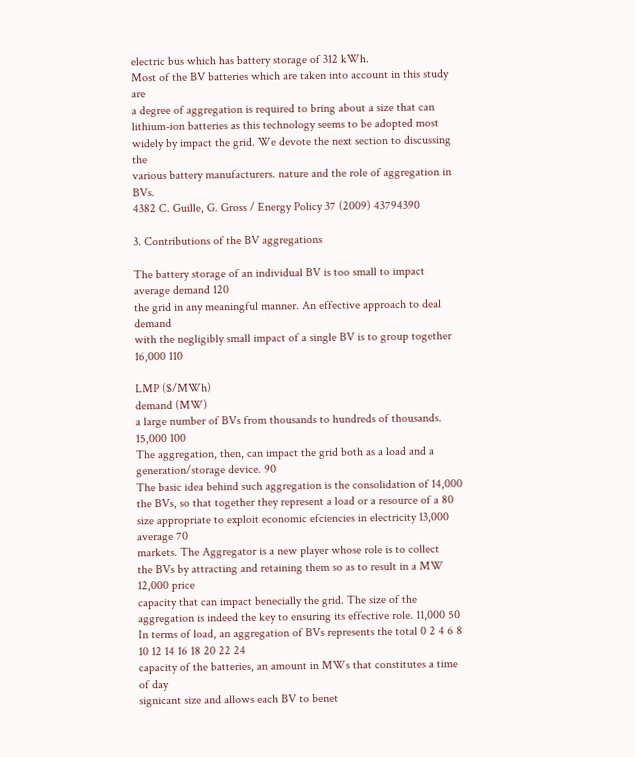electric bus which has battery storage of 312 kWh.
Most of the BV batteries which are taken into account in this study are
a degree of aggregation is required to bring about a size that can
lithium-ion batteries as this technology seems to be adopted most widely by impact the grid. We devote the next section to discussing the
various battery manufacturers. nature and the role of aggregation in BVs.
4382 C. Guille, G. Gross / Energy Policy 37 (2009) 43794390

3. Contributions of the BV aggregations

The battery storage of an individual BV is too small to impact average demand 120
the grid in any meaningful manner. An effective approach to deal demand
with the negligibly small impact of a single BV is to group together 16,000 110

LMP ($/MWh)
demand (MW)
a large number of BVs from thousands to hundreds of thousands.
15,000 100
The aggregation, then, can impact the grid both as a load and a
generation/storage device. 90
The basic idea behind such aggregation is the consolidation of 14,000
the BVs, so that together they represent a load or a resource of a 80
size appropriate to exploit economic efciencies in electricity 13,000
average 70
markets. The Aggregator is a new player whose role is to collect
the BVs by attracting and retaining them so as to result in a MW 12,000 price
capacity that can impact benecially the grid. The size of the
aggregation is indeed the key to ensuring its effective role. 11,000 50
In terms of load, an aggregation of BVs represents the total 0 2 4 6 8 10 12 14 16 18 20 22 24
capacity of the batteries, an amount in MWs that constitutes a time of day
signicant size and allows each BV to benet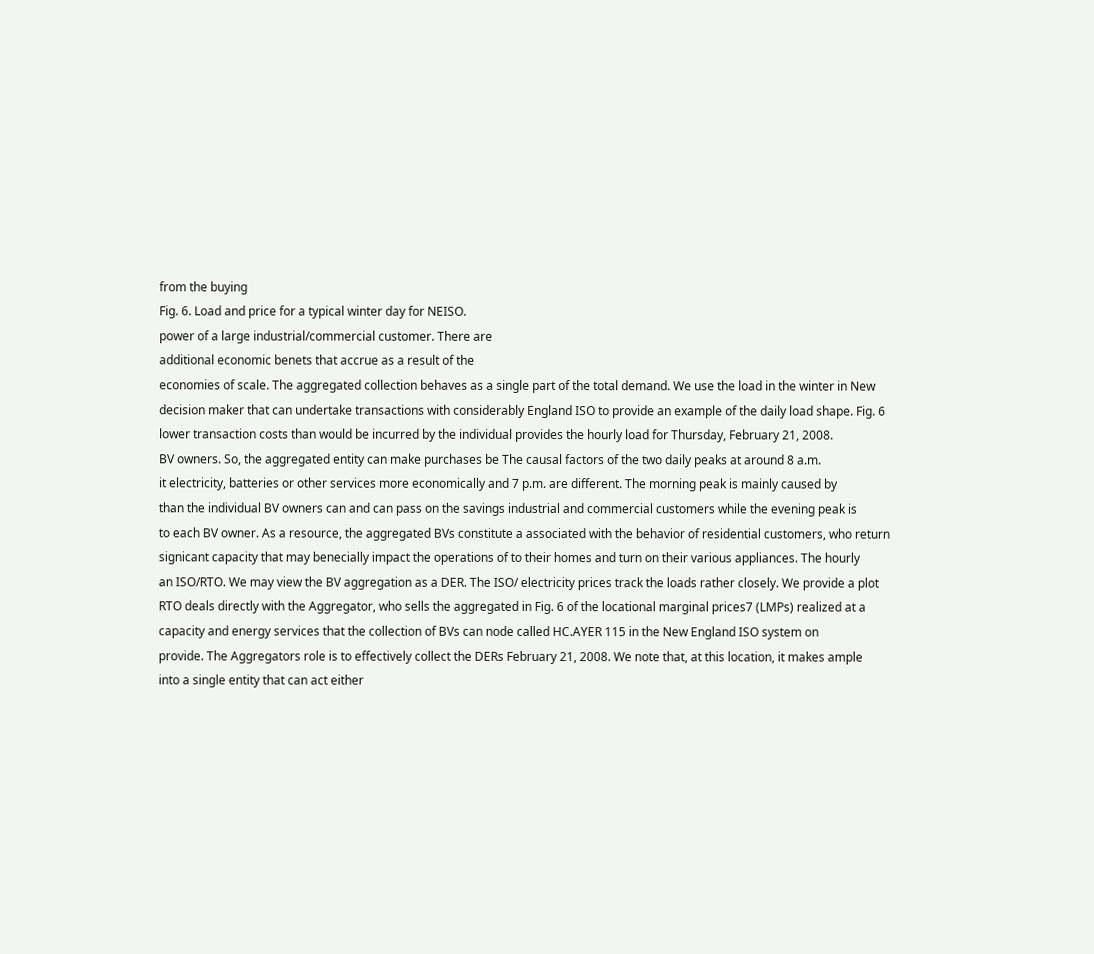from the buying
Fig. 6. Load and price for a typical winter day for NEISO.
power of a large industrial/commercial customer. There are
additional economic benets that accrue as a result of the
economies of scale. The aggregated collection behaves as a single part of the total demand. We use the load in the winter in New
decision maker that can undertake transactions with considerably England ISO to provide an example of the daily load shape. Fig. 6
lower transaction costs than would be incurred by the individual provides the hourly load for Thursday, February 21, 2008.
BV owners. So, the aggregated entity can make purchases be The causal factors of the two daily peaks at around 8 a.m.
it electricity, batteries or other services more economically and 7 p.m. are different. The morning peak is mainly caused by
than the individual BV owners can and can pass on the savings industrial and commercial customers while the evening peak is
to each BV owner. As a resource, the aggregated BVs constitute a associated with the behavior of residential customers, who return
signicant capacity that may benecially impact the operations of to their homes and turn on their various appliances. The hourly
an ISO/RTO. We may view the BV aggregation as a DER. The ISO/ electricity prices track the loads rather closely. We provide a plot
RTO deals directly with the Aggregator, who sells the aggregated in Fig. 6 of the locational marginal prices7 (LMPs) realized at a
capacity and energy services that the collection of BVs can node called HC.AYER 115 in the New England ISO system on
provide. The Aggregators role is to effectively collect the DERs February 21, 2008. We note that, at this location, it makes ample
into a single entity that can act either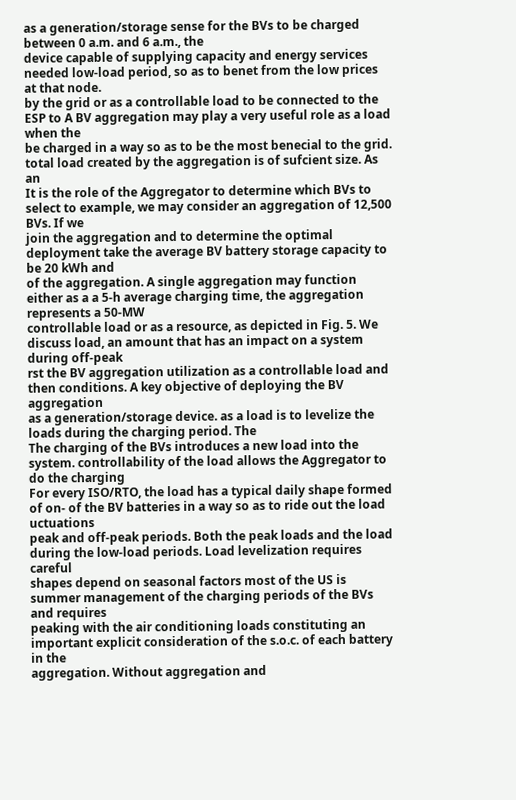as a generation/storage sense for the BVs to be charged between 0 a.m. and 6 a.m., the
device capable of supplying capacity and energy services needed low-load period, so as to benet from the low prices at that node.
by the grid or as a controllable load to be connected to the ESP to A BV aggregation may play a very useful role as a load when the
be charged in a way so as to be the most benecial to the grid. total load created by the aggregation is of sufcient size. As an
It is the role of the Aggregator to determine which BVs to select to example, we may consider an aggregation of 12,500 BVs. If we
join the aggregation and to determine the optimal deployment take the average BV battery storage capacity to be 20 kWh and
of the aggregation. A single aggregation may function either as a a 5-h average charging time, the aggregation represents a 50-MW
controllable load or as a resource, as depicted in Fig. 5. We discuss load, an amount that has an impact on a system during off-peak
rst the BV aggregation utilization as a controllable load and then conditions. A key objective of deploying the BV aggregation
as a generation/storage device. as a load is to levelize the loads during the charging period. The
The charging of the BVs introduces a new load into the system. controllability of the load allows the Aggregator to do the charging
For every ISO/RTO, the load has a typical daily shape formed of on- of the BV batteries in a way so as to ride out the load uctuations
peak and off-peak periods. Both the peak loads and the load during the low-load periods. Load levelization requires careful
shapes depend on seasonal factors most of the US is summer management of the charging periods of the BVs and requires
peaking with the air conditioning loads constituting an important explicit consideration of the s.o.c. of each battery in the
aggregation. Without aggregation and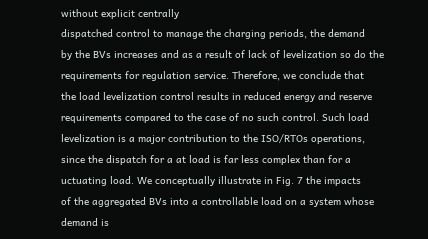without explicit centrally
dispatched control to manage the charging periods, the demand
by the BVs increases and as a result of lack of levelization so do the
requirements for regulation service. Therefore, we conclude that
the load levelization control results in reduced energy and reserve
requirements compared to the case of no such control. Such load
levelization is a major contribution to the ISO/RTOs operations,
since the dispatch for a at load is far less complex than for a
uctuating load. We conceptually illustrate in Fig. 7 the impacts
of the aggregated BVs into a controllable load on a system whose
demand is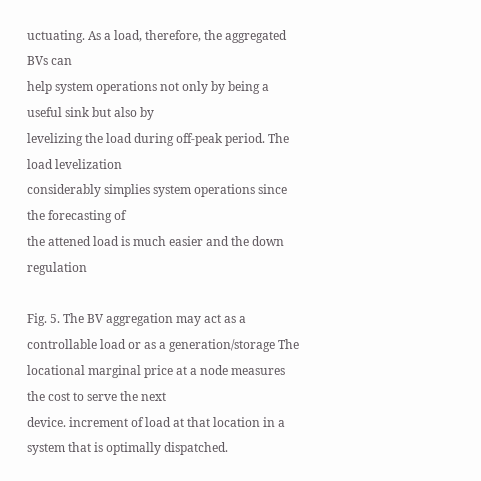uctuating. As a load, therefore, the aggregated BVs can
help system operations not only by being a useful sink but also by
levelizing the load during off-peak period. The load levelization
considerably simplies system operations since the forecasting of
the attened load is much easier and the down regulation

Fig. 5. The BV aggregation may act as a controllable load or as a generation/storage The locational marginal price at a node measures the cost to serve the next
device. increment of load at that location in a system that is optimally dispatched.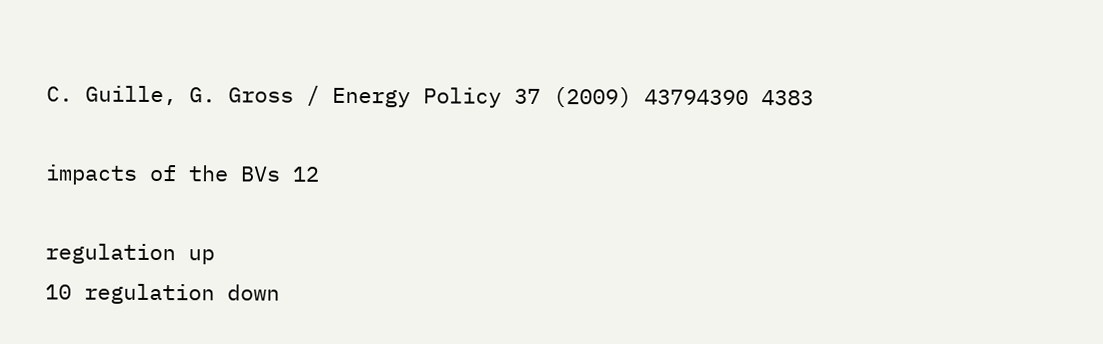C. Guille, G. Gross / Energy Policy 37 (2009) 43794390 4383

impacts of the BVs 12

regulation up
10 regulation down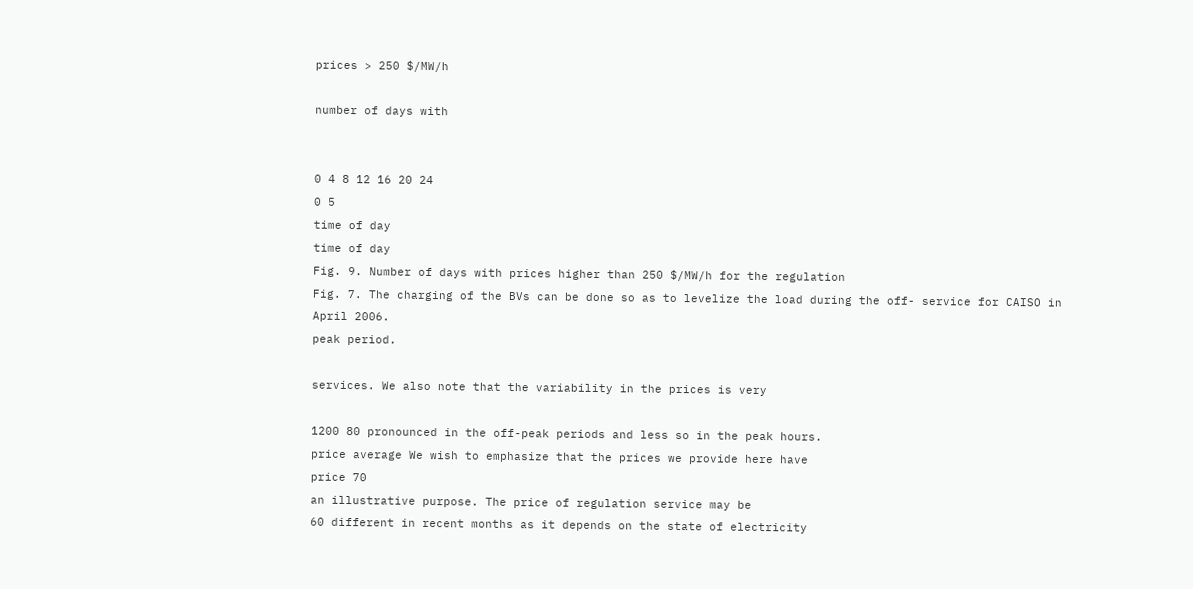prices > 250 $/MW/h

number of days with


0 4 8 12 16 20 24
0 5
time of day
time of day
Fig. 9. Number of days with prices higher than 250 $/MW/h for the regulation
Fig. 7. The charging of the BVs can be done so as to levelize the load during the off- service for CAISO in April 2006.
peak period.

services. We also note that the variability in the prices is very

1200 80 pronounced in the off-peak periods and less so in the peak hours.
price average We wish to emphasize that the prices we provide here have
price 70
an illustrative purpose. The price of regulation service may be
60 different in recent months as it depends on the state of electricity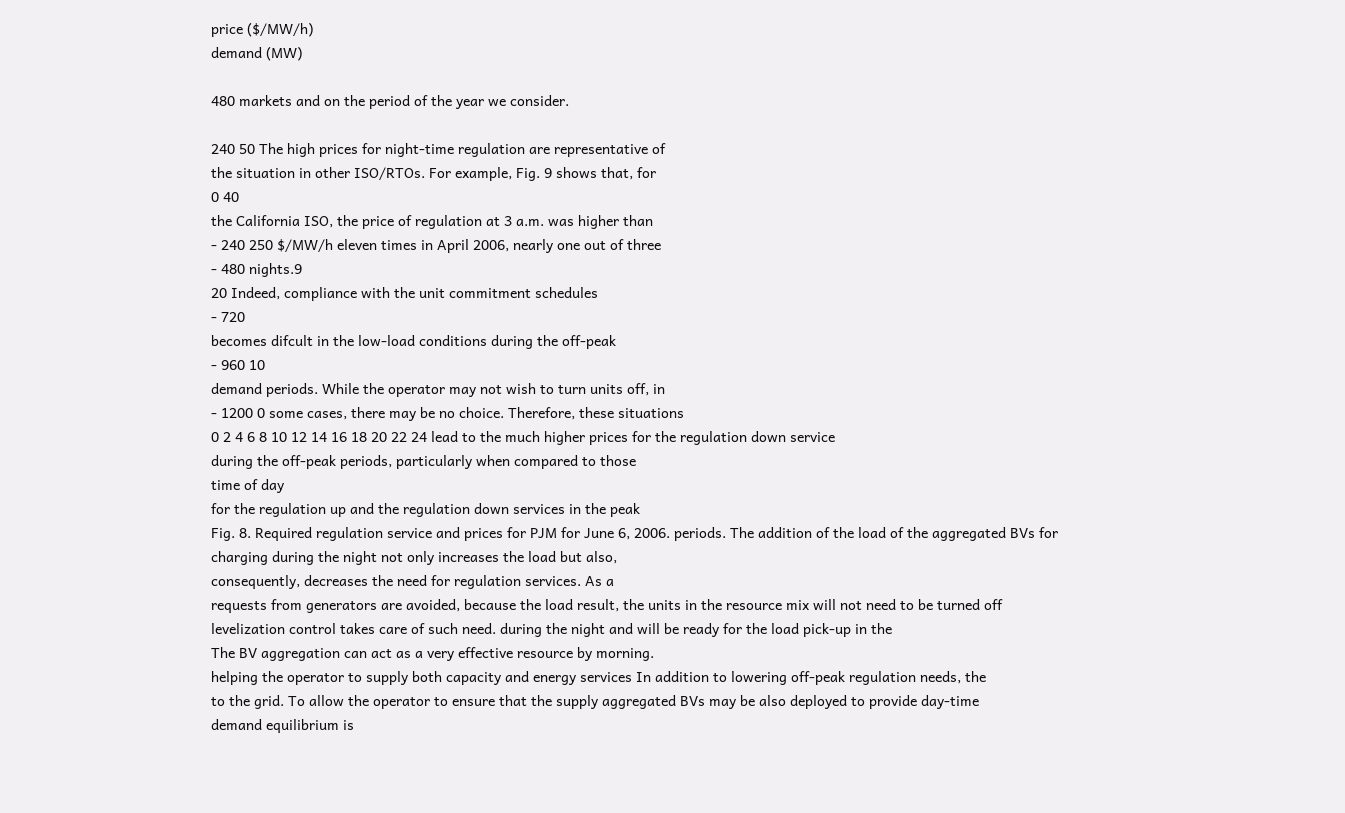price ($/MW/h)
demand (MW)

480 markets and on the period of the year we consider.

240 50 The high prices for night-time regulation are representative of
the situation in other ISO/RTOs. For example, Fig. 9 shows that, for
0 40
the California ISO, the price of regulation at 3 a.m. was higher than
- 240 250 $/MW/h eleven times in April 2006, nearly one out of three
- 480 nights.9
20 Indeed, compliance with the unit commitment schedules
- 720
becomes difcult in the low-load conditions during the off-peak
- 960 10
demand periods. While the operator may not wish to turn units off, in
- 1200 0 some cases, there may be no choice. Therefore, these situations
0 2 4 6 8 10 12 14 16 18 20 22 24 lead to the much higher prices for the regulation down service
during the off-peak periods, particularly when compared to those
time of day
for the regulation up and the regulation down services in the peak
Fig. 8. Required regulation service and prices for PJM for June 6, 2006. periods. The addition of the load of the aggregated BVs for
charging during the night not only increases the load but also,
consequently, decreases the need for regulation services. As a
requests from generators are avoided, because the load result, the units in the resource mix will not need to be turned off
levelization control takes care of such need. during the night and will be ready for the load pick-up in the
The BV aggregation can act as a very effective resource by morning.
helping the operator to supply both capacity and energy services In addition to lowering off-peak regulation needs, the
to the grid. To allow the operator to ensure that the supply aggregated BVs may be also deployed to provide day-time
demand equilibrium is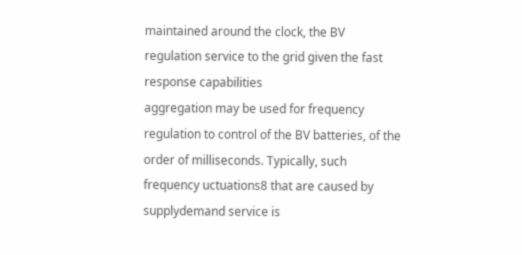maintained around the clock, the BV regulation service to the grid given the fast response capabilities
aggregation may be used for frequency regulation to control of the BV batteries, of the order of milliseconds. Typically, such
frequency uctuations8 that are caused by supplydemand service is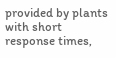provided by plants with short response times,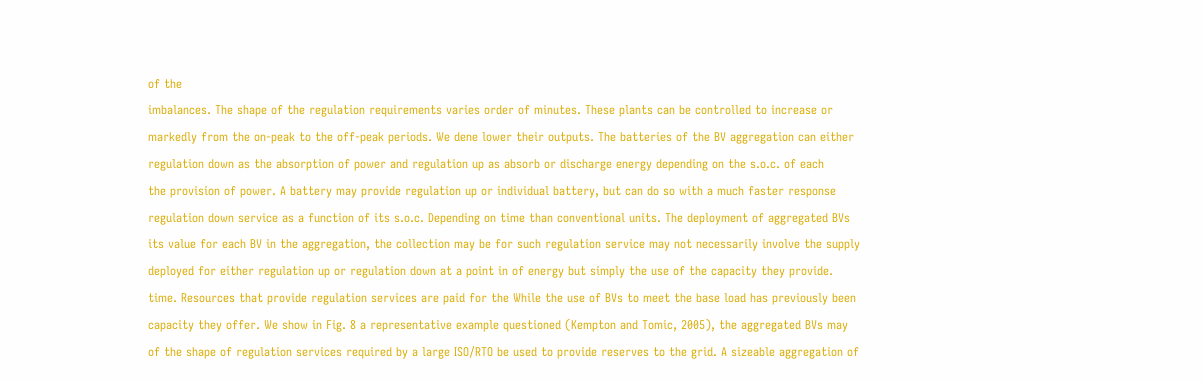of the
imbalances. The shape of the regulation requirements varies order of minutes. These plants can be controlled to increase or
markedly from the on-peak to the off-peak periods. We dene lower their outputs. The batteries of the BV aggregation can either
regulation down as the absorption of power and regulation up as absorb or discharge energy depending on the s.o.c. of each
the provision of power. A battery may provide regulation up or individual battery, but can do so with a much faster response
regulation down service as a function of its s.o.c. Depending on time than conventional units. The deployment of aggregated BVs
its value for each BV in the aggregation, the collection may be for such regulation service may not necessarily involve the supply
deployed for either regulation up or regulation down at a point in of energy but simply the use of the capacity they provide.
time. Resources that provide regulation services are paid for the While the use of BVs to meet the base load has previously been
capacity they offer. We show in Fig. 8 a representative example questioned (Kempton and Tomic, 2005), the aggregated BVs may
of the shape of regulation services required by a large ISO/RTO be used to provide reserves to the grid. A sizeable aggregation of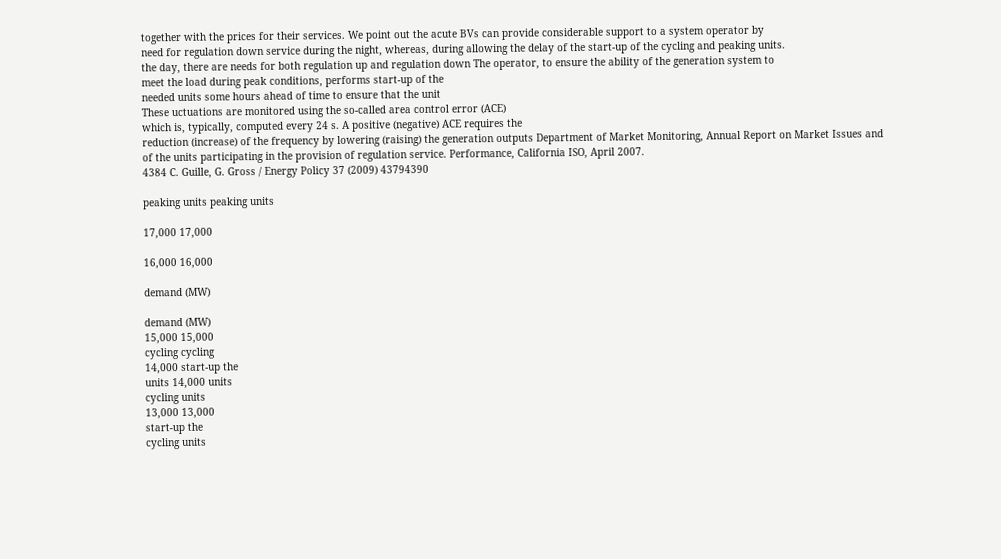together with the prices for their services. We point out the acute BVs can provide considerable support to a system operator by
need for regulation down service during the night, whereas, during allowing the delay of the start-up of the cycling and peaking units.
the day, there are needs for both regulation up and regulation down The operator, to ensure the ability of the generation system to
meet the load during peak conditions, performs start-up of the
needed units some hours ahead of time to ensure that the unit
These uctuations are monitored using the so-called area control error (ACE)
which is, typically, computed every 24 s. A positive (negative) ACE requires the
reduction (increase) of the frequency by lowering (raising) the generation outputs Department of Market Monitoring, Annual Report on Market Issues and
of the units participating in the provision of regulation service. Performance, California ISO, April 2007.
4384 C. Guille, G. Gross / Energy Policy 37 (2009) 43794390

peaking units peaking units

17,000 17,000

16,000 16,000

demand (MW)

demand (MW)
15,000 15,000
cycling cycling
14,000 start-up the
units 14,000 units
cycling units
13,000 13,000
start-up the
cycling units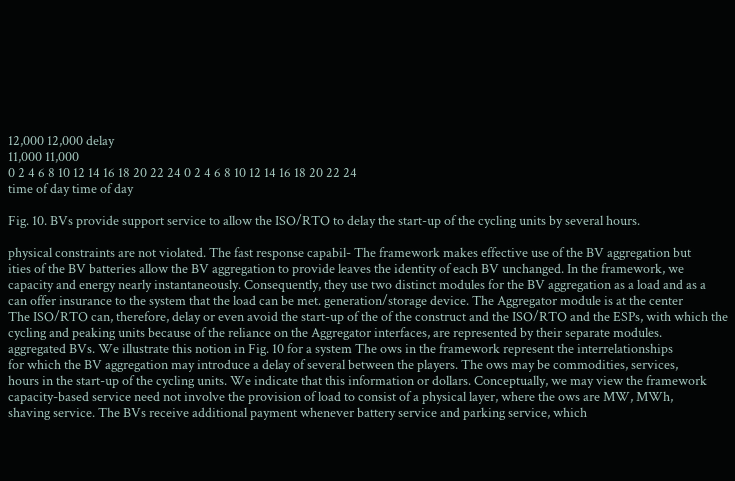12,000 12,000 delay
11,000 11,000
0 2 4 6 8 10 12 14 16 18 20 22 24 0 2 4 6 8 10 12 14 16 18 20 22 24
time of day time of day

Fig. 10. BVs provide support service to allow the ISO/RTO to delay the start-up of the cycling units by several hours.

physical constraints are not violated. The fast response capabil- The framework makes effective use of the BV aggregation but
ities of the BV batteries allow the BV aggregation to provide leaves the identity of each BV unchanged. In the framework, we
capacity and energy nearly instantaneously. Consequently, they use two distinct modules for the BV aggregation as a load and as a
can offer insurance to the system that the load can be met. generation/storage device. The Aggregator module is at the center
The ISO/RTO can, therefore, delay or even avoid the start-up of the of the construct and the ISO/RTO and the ESPs, with which the
cycling and peaking units because of the reliance on the Aggregator interfaces, are represented by their separate modules.
aggregated BVs. We illustrate this notion in Fig. 10 for a system The ows in the framework represent the interrelationships
for which the BV aggregation may introduce a delay of several between the players. The ows may be commodities, services,
hours in the start-up of the cycling units. We indicate that this information or dollars. Conceptually, we may view the framework
capacity-based service need not involve the provision of load to consist of a physical layer, where the ows are MW, MWh,
shaving service. The BVs receive additional payment whenever battery service and parking service, which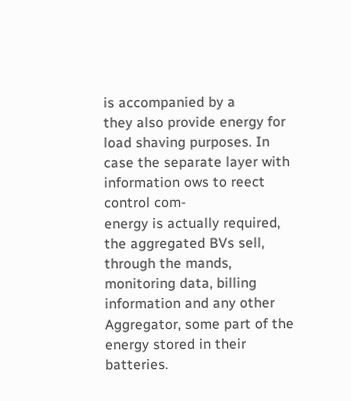is accompanied by a
they also provide energy for load shaving purposes. In case the separate layer with information ows to reect control com-
energy is actually required, the aggregated BVs sell, through the mands, monitoring data, billing information and any other
Aggregator, some part of the energy stored in their batteries.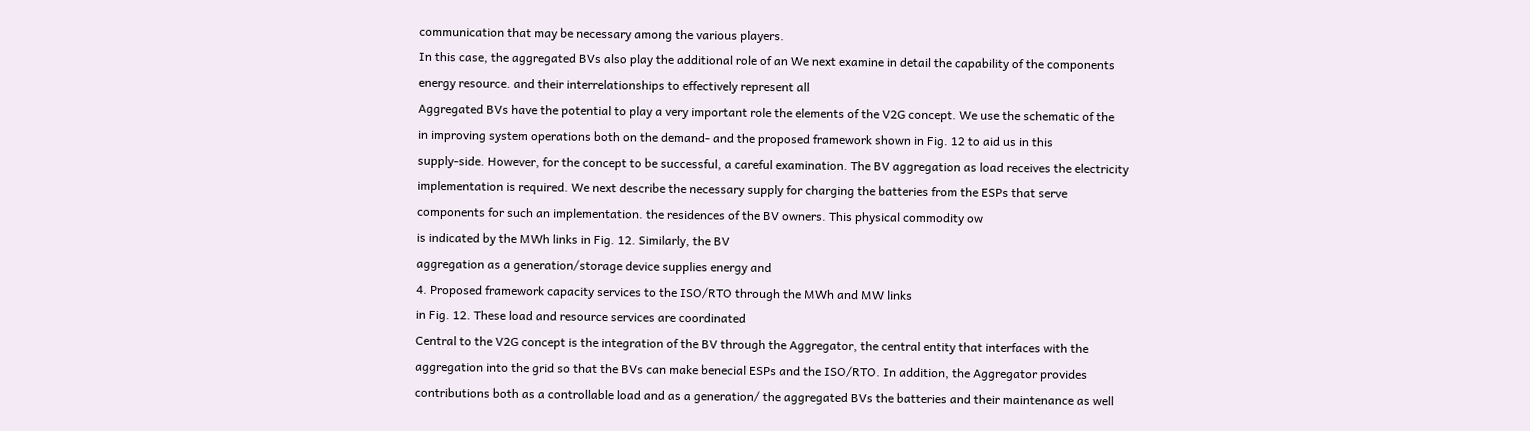communication that may be necessary among the various players.
In this case, the aggregated BVs also play the additional role of an We next examine in detail the capability of the components
energy resource. and their interrelationships to effectively represent all
Aggregated BVs have the potential to play a very important role the elements of the V2G concept. We use the schematic of the
in improving system operations both on the demand- and the proposed framework shown in Fig. 12 to aid us in this
supply-side. However, for the concept to be successful, a careful examination. The BV aggregation as load receives the electricity
implementation is required. We next describe the necessary supply for charging the batteries from the ESPs that serve
components for such an implementation. the residences of the BV owners. This physical commodity ow
is indicated by the MWh links in Fig. 12. Similarly, the BV
aggregation as a generation/storage device supplies energy and
4. Proposed framework capacity services to the ISO/RTO through the MWh and MW links
in Fig. 12. These load and resource services are coordinated
Central to the V2G concept is the integration of the BV through the Aggregator, the central entity that interfaces with the
aggregation into the grid so that the BVs can make benecial ESPs and the ISO/RTO. In addition, the Aggregator provides
contributions both as a controllable load and as a generation/ the aggregated BVs the batteries and their maintenance as well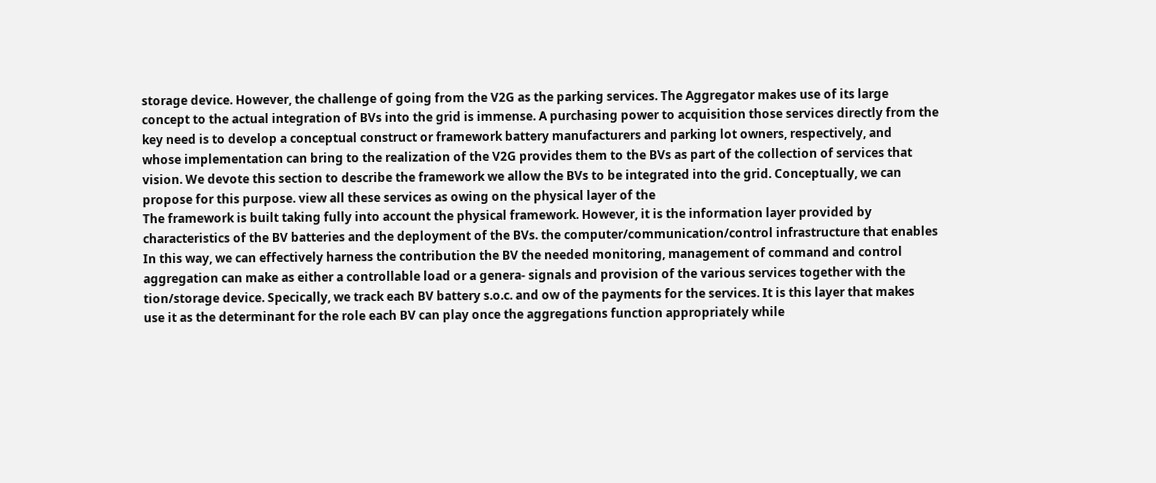storage device. However, the challenge of going from the V2G as the parking services. The Aggregator makes use of its large
concept to the actual integration of BVs into the grid is immense. A purchasing power to acquisition those services directly from the
key need is to develop a conceptual construct or framework battery manufacturers and parking lot owners, respectively, and
whose implementation can bring to the realization of the V2G provides them to the BVs as part of the collection of services that
vision. We devote this section to describe the framework we allow the BVs to be integrated into the grid. Conceptually, we can
propose for this purpose. view all these services as owing on the physical layer of the
The framework is built taking fully into account the physical framework. However, it is the information layer provided by
characteristics of the BV batteries and the deployment of the BVs. the computer/communication/control infrastructure that enables
In this way, we can effectively harness the contribution the BV the needed monitoring, management of command and control
aggregation can make as either a controllable load or a genera- signals and provision of the various services together with the
tion/storage device. Specically, we track each BV battery s.o.c. and ow of the payments for the services. It is this layer that makes
use it as the determinant for the role each BV can play once the aggregations function appropriately while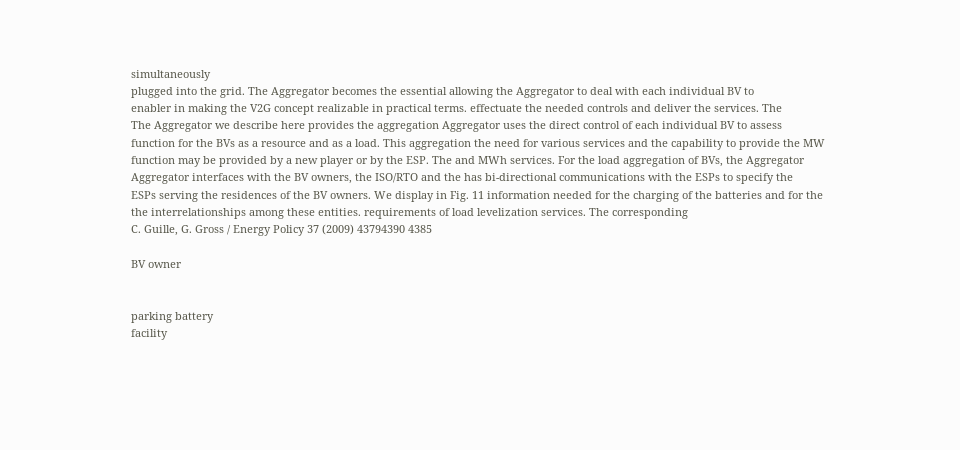simultaneously
plugged into the grid. The Aggregator becomes the essential allowing the Aggregator to deal with each individual BV to
enabler in making the V2G concept realizable in practical terms. effectuate the needed controls and deliver the services. The
The Aggregator we describe here provides the aggregation Aggregator uses the direct control of each individual BV to assess
function for the BVs as a resource and as a load. This aggregation the need for various services and the capability to provide the MW
function may be provided by a new player or by the ESP. The and MWh services. For the load aggregation of BVs, the Aggregator
Aggregator interfaces with the BV owners, the ISO/RTO and the has bi-directional communications with the ESPs to specify the
ESPs serving the residences of the BV owners. We display in Fig. 11 information needed for the charging of the batteries and for the
the interrelationships among these entities. requirements of load levelization services. The corresponding
C. Guille, G. Gross / Energy Policy 37 (2009) 43794390 4385

BV owner


parking battery
facility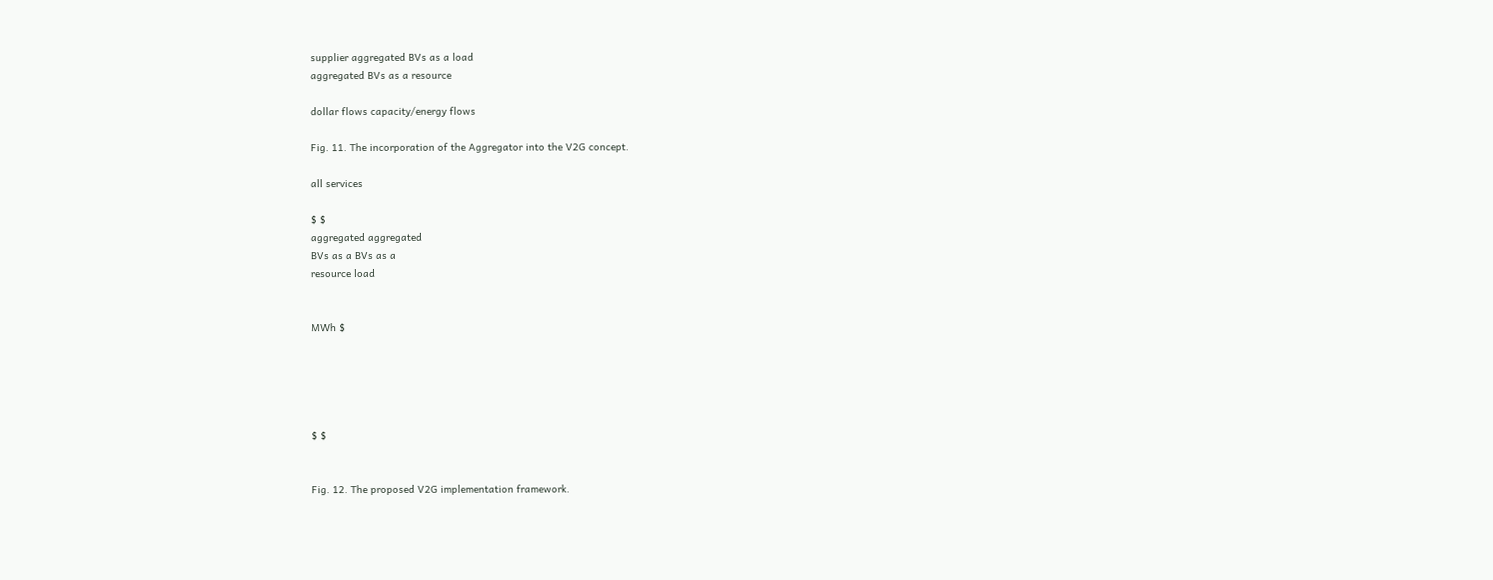supplier aggregated BVs as a load
aggregated BVs as a resource

dollar flows capacity/energy flows

Fig. 11. The incorporation of the Aggregator into the V2G concept.

all services

$ $
aggregated aggregated
BVs as a BVs as a
resource load


MWh $





$ $


Fig. 12. The proposed V2G implementation framework.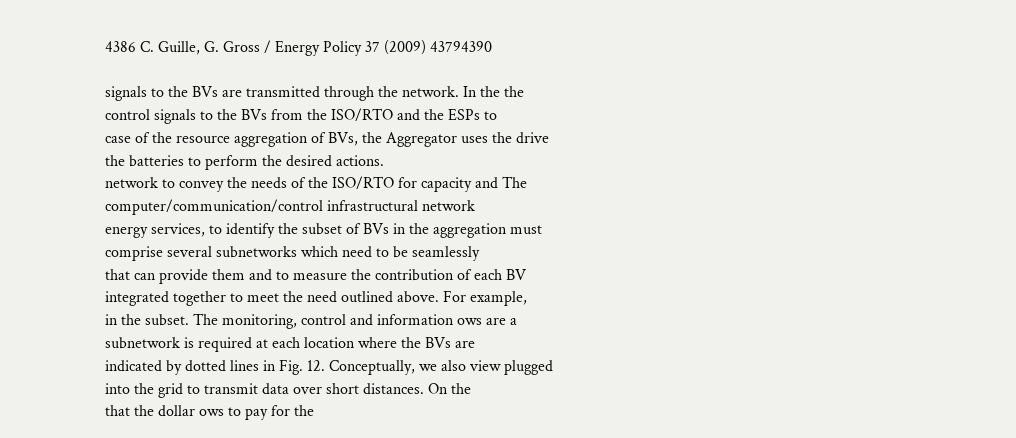4386 C. Guille, G. Gross / Energy Policy 37 (2009) 43794390

signals to the BVs are transmitted through the network. In the the control signals to the BVs from the ISO/RTO and the ESPs to
case of the resource aggregation of BVs, the Aggregator uses the drive the batteries to perform the desired actions.
network to convey the needs of the ISO/RTO for capacity and The computer/communication/control infrastructural network
energy services, to identify the subset of BVs in the aggregation must comprise several subnetworks which need to be seamlessly
that can provide them and to measure the contribution of each BV integrated together to meet the need outlined above. For example,
in the subset. The monitoring, control and information ows are a subnetwork is required at each location where the BVs are
indicated by dotted lines in Fig. 12. Conceptually, we also view plugged into the grid to transmit data over short distances. On the
that the dollar ows to pay for the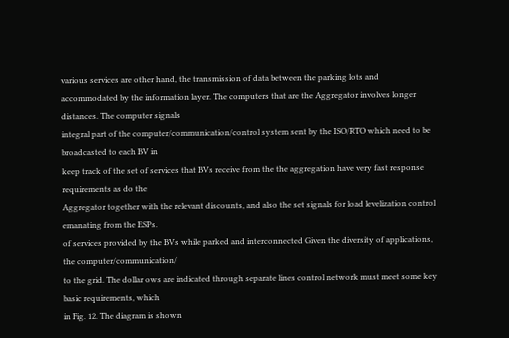various services are other hand, the transmission of data between the parking lots and
accommodated by the information layer. The computers that are the Aggregator involves longer distances. The computer signals
integral part of the computer/communication/control system sent by the ISO/RTO which need to be broadcasted to each BV in
keep track of the set of services that BVs receive from the the aggregation have very fast response requirements as do the
Aggregator together with the relevant discounts, and also the set signals for load levelization control emanating from the ESPs.
of services provided by the BVs while parked and interconnected Given the diversity of applications, the computer/communication/
to the grid. The dollar ows are indicated through separate lines control network must meet some key basic requirements, which
in Fig. 12. The diagram is shown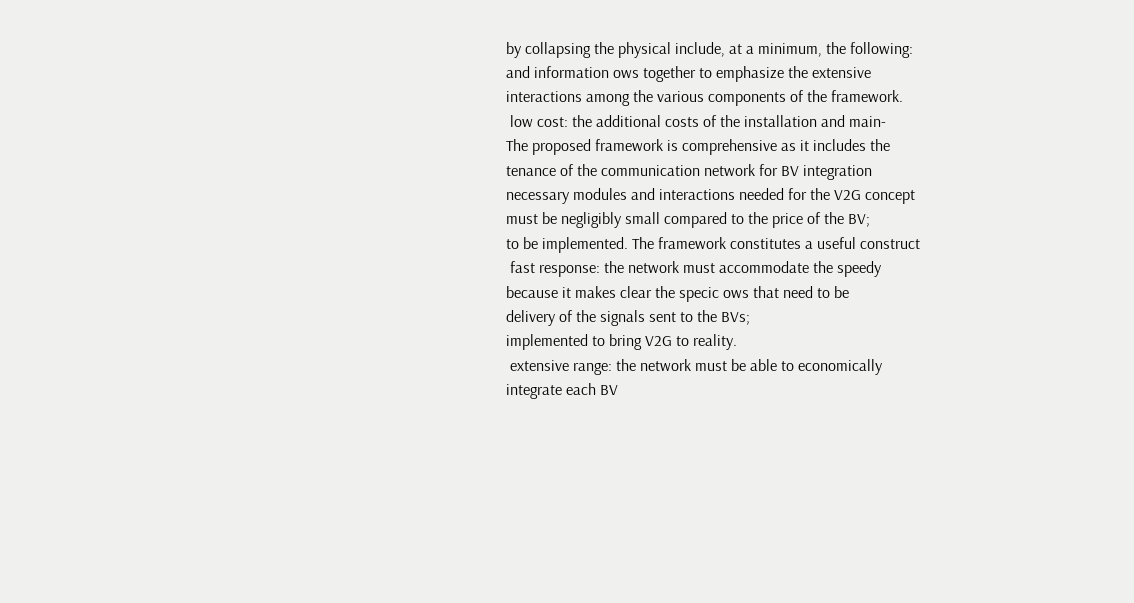by collapsing the physical include, at a minimum, the following:
and information ows together to emphasize the extensive
interactions among the various components of the framework.
 low cost: the additional costs of the installation and main-
The proposed framework is comprehensive as it includes the
tenance of the communication network for BV integration
necessary modules and interactions needed for the V2G concept
must be negligibly small compared to the price of the BV;
to be implemented. The framework constitutes a useful construct
 fast response: the network must accommodate the speedy
because it makes clear the specic ows that need to be
delivery of the signals sent to the BVs;
implemented to bring V2G to reality.
 extensive range: the network must be able to economically
integrate each BV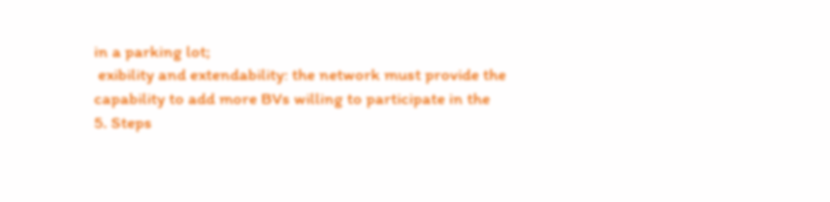in a parking lot;
 exibility and extendability: the network must provide the
capability to add more BVs willing to participate in the
5. Steps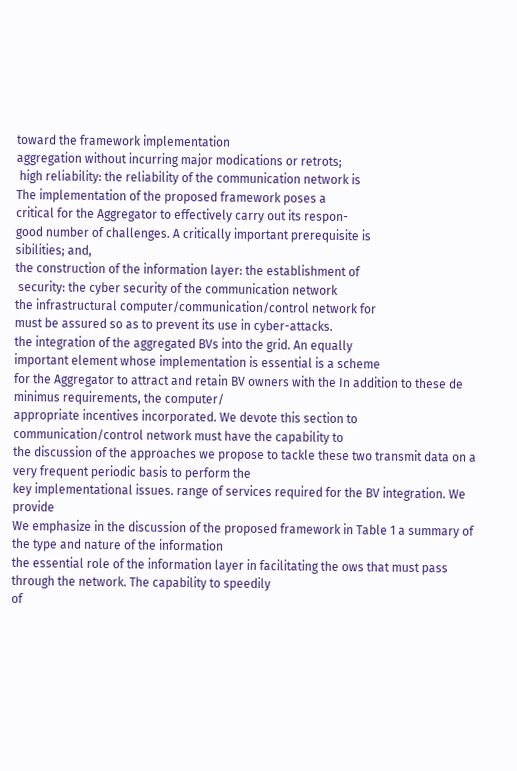toward the framework implementation
aggregation without incurring major modications or retrots;
 high reliability: the reliability of the communication network is
The implementation of the proposed framework poses a
critical for the Aggregator to effectively carry out its respon-
good number of challenges. A critically important prerequisite is
sibilities; and,
the construction of the information layer: the establishment of
 security: the cyber security of the communication network
the infrastructural computer/communication/control network for
must be assured so as to prevent its use in cyber-attacks.
the integration of the aggregated BVs into the grid. An equally
important element whose implementation is essential is a scheme
for the Aggregator to attract and retain BV owners with the In addition to these de minimus requirements, the computer/
appropriate incentives incorporated. We devote this section to communication/control network must have the capability to
the discussion of the approaches we propose to tackle these two transmit data on a very frequent periodic basis to perform the
key implementational issues. range of services required for the BV integration. We provide
We emphasize in the discussion of the proposed framework in Table 1 a summary of the type and nature of the information
the essential role of the information layer in facilitating the ows that must pass through the network. The capability to speedily
of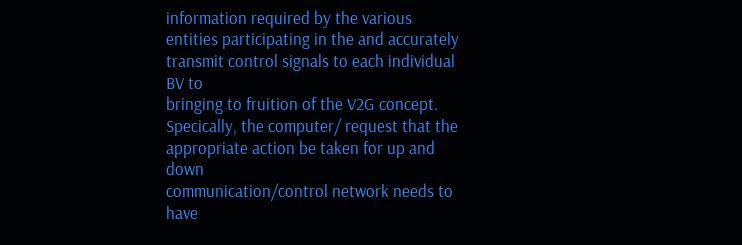information required by the various entities participating in the and accurately transmit control signals to each individual BV to
bringing to fruition of the V2G concept. Specically, the computer/ request that the appropriate action be taken for up and down
communication/control network needs to have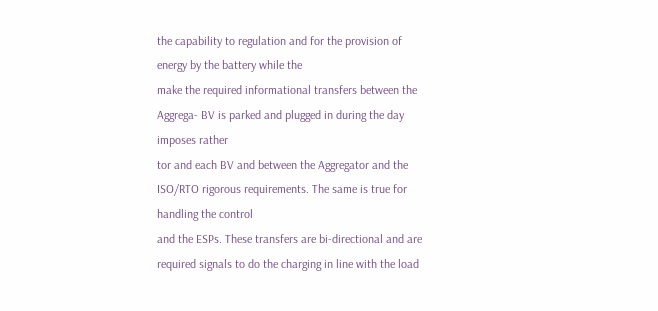the capability to regulation and for the provision of energy by the battery while the
make the required informational transfers between the Aggrega- BV is parked and plugged in during the day imposes rather
tor and each BV and between the Aggregator and the ISO/RTO rigorous requirements. The same is true for handling the control
and the ESPs. These transfers are bi-directional and are required signals to do the charging in line with the load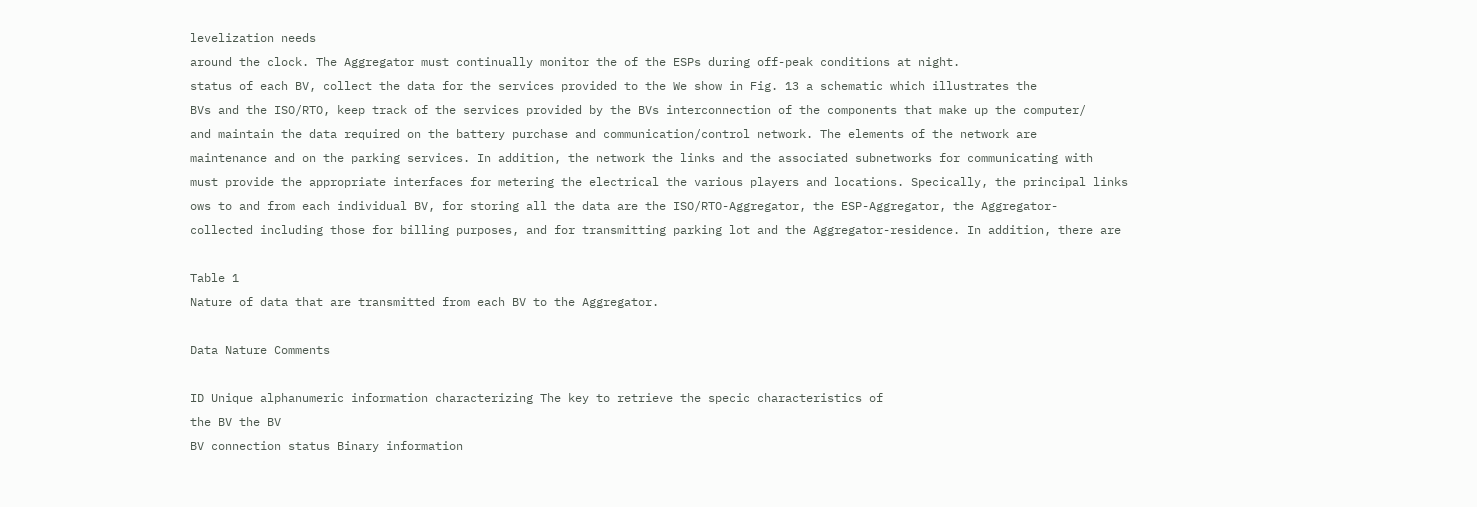levelization needs
around the clock. The Aggregator must continually monitor the of the ESPs during off-peak conditions at night.
status of each BV, collect the data for the services provided to the We show in Fig. 13 a schematic which illustrates the
BVs and the ISO/RTO, keep track of the services provided by the BVs interconnection of the components that make up the computer/
and maintain the data required on the battery purchase and communication/control network. The elements of the network are
maintenance and on the parking services. In addition, the network the links and the associated subnetworks for communicating with
must provide the appropriate interfaces for metering the electrical the various players and locations. Specically, the principal links
ows to and from each individual BV, for storing all the data are the ISO/RTO-Aggregator, the ESP-Aggregator, the Aggregator-
collected including those for billing purposes, and for transmitting parking lot and the Aggregator-residence. In addition, there are

Table 1
Nature of data that are transmitted from each BV to the Aggregator.

Data Nature Comments

ID Unique alphanumeric information characterizing The key to retrieve the specic characteristics of
the BV the BV
BV connection status Binary information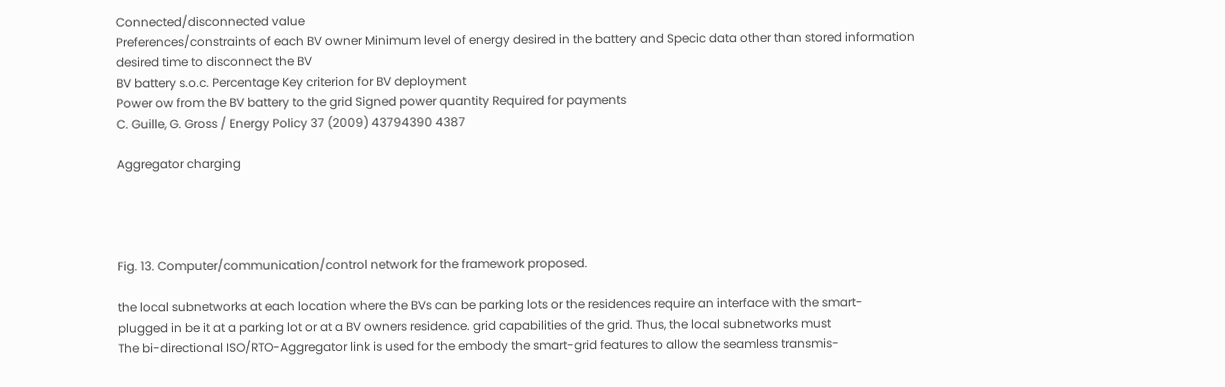Connected/disconnected value
Preferences/constraints of each BV owner Minimum level of energy desired in the battery and Specic data other than stored information
desired time to disconnect the BV
BV battery s.o.c. Percentage Key criterion for BV deployment
Power ow from the BV battery to the grid Signed power quantity Required for payments
C. Guille, G. Gross / Energy Policy 37 (2009) 43794390 4387

Aggregator charging




Fig. 13. Computer/communication/control network for the framework proposed.

the local subnetworks at each location where the BVs can be parking lots or the residences require an interface with the smart-
plugged in be it at a parking lot or at a BV owners residence. grid capabilities of the grid. Thus, the local subnetworks must
The bi-directional ISO/RTO-Aggregator link is used for the embody the smart-grid features to allow the seamless transmis-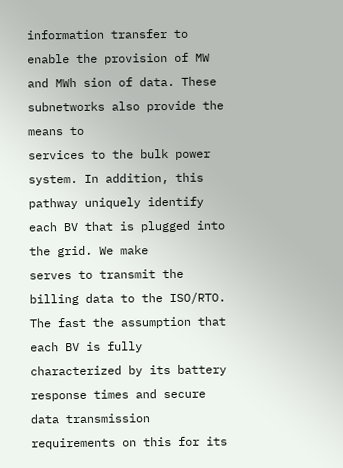information transfer to enable the provision of MW and MWh sion of data. These subnetworks also provide the means to
services to the bulk power system. In addition, this pathway uniquely identify each BV that is plugged into the grid. We make
serves to transmit the billing data to the ISO/RTO. The fast the assumption that each BV is fully characterized by its battery
response times and secure data transmission requirements on this for its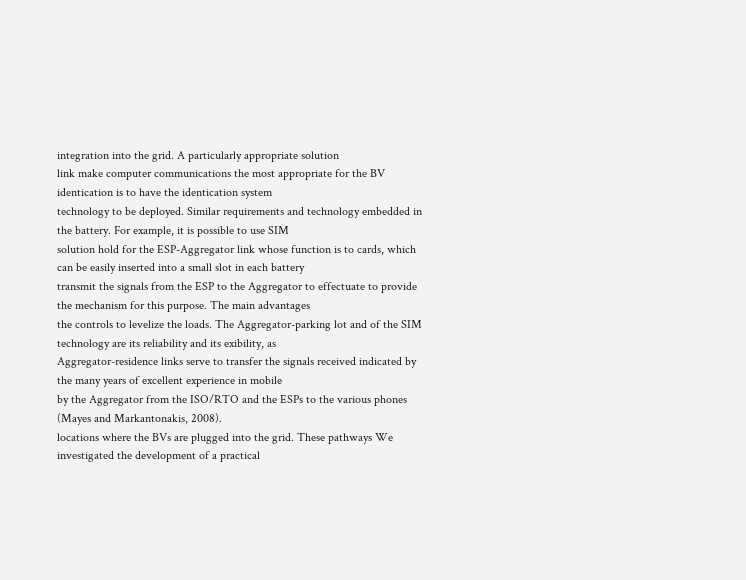integration into the grid. A particularly appropriate solution
link make computer communications the most appropriate for the BV identication is to have the identication system
technology to be deployed. Similar requirements and technology embedded in the battery. For example, it is possible to use SIM
solution hold for the ESP-Aggregator link whose function is to cards, which can be easily inserted into a small slot in each battery
transmit the signals from the ESP to the Aggregator to effectuate to provide the mechanism for this purpose. The main advantages
the controls to levelize the loads. The Aggregator-parking lot and of the SIM technology are its reliability and its exibility, as
Aggregator-residence links serve to transfer the signals received indicated by the many years of excellent experience in mobile
by the Aggregator from the ISO/RTO and the ESPs to the various phones (Mayes and Markantonakis, 2008).
locations where the BVs are plugged into the grid. These pathways We investigated the development of a practical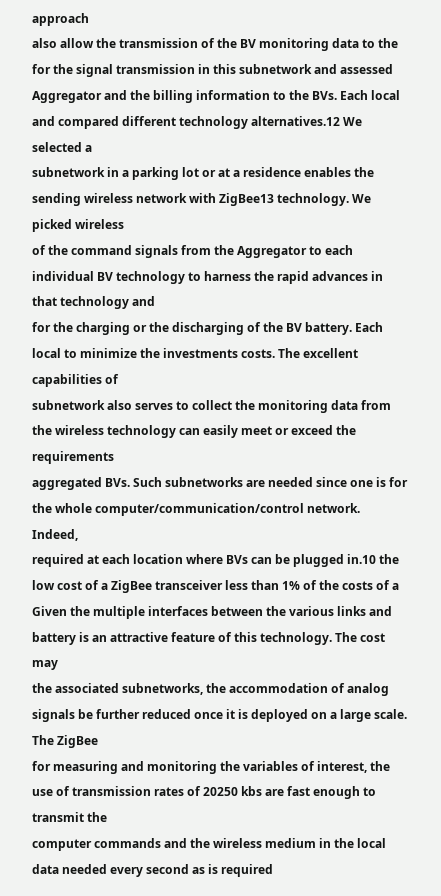approach
also allow the transmission of the BV monitoring data to the for the signal transmission in this subnetwork and assessed
Aggregator and the billing information to the BVs. Each local and compared different technology alternatives.12 We selected a
subnetwork in a parking lot or at a residence enables the sending wireless network with ZigBee13 technology. We picked wireless
of the command signals from the Aggregator to each individual BV technology to harness the rapid advances in that technology and
for the charging or the discharging of the BV battery. Each local to minimize the investments costs. The excellent capabilities of
subnetwork also serves to collect the monitoring data from the wireless technology can easily meet or exceed the requirements
aggregated BVs. Such subnetworks are needed since one is for the whole computer/communication/control network. Indeed,
required at each location where BVs can be plugged in.10 the low cost of a ZigBee transceiver less than 1% of the costs of a
Given the multiple interfaces between the various links and battery is an attractive feature of this technology. The cost may
the associated subnetworks, the accommodation of analog signals be further reduced once it is deployed on a large scale. The ZigBee
for measuring and monitoring the variables of interest, the use of transmission rates of 20250 kbs are fast enough to transmit the
computer commands and the wireless medium in the local data needed every second as is required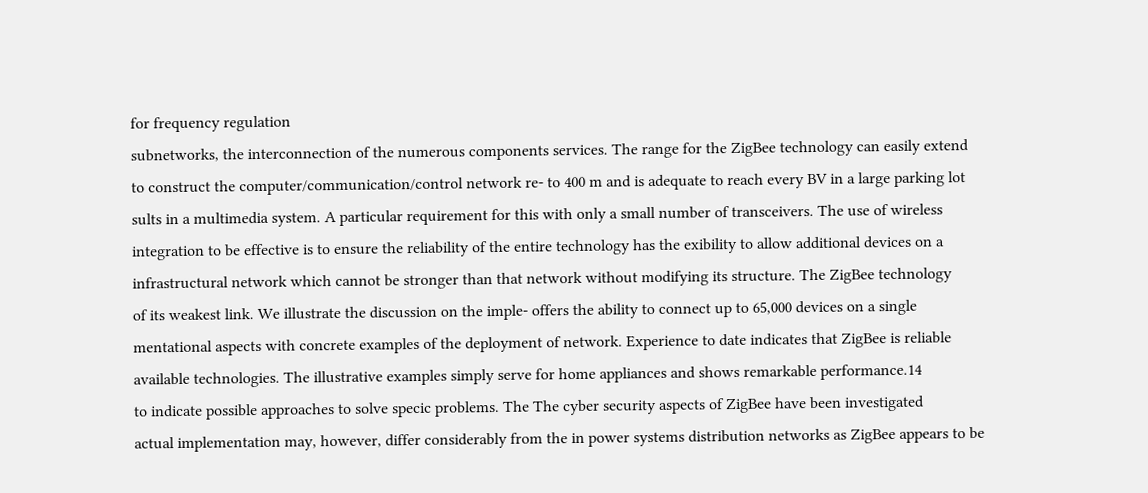for frequency regulation
subnetworks, the interconnection of the numerous components services. The range for the ZigBee technology can easily extend
to construct the computer/communication/control network re- to 400 m and is adequate to reach every BV in a large parking lot
sults in a multimedia system. A particular requirement for this with only a small number of transceivers. The use of wireless
integration to be effective is to ensure the reliability of the entire technology has the exibility to allow additional devices on a
infrastructural network which cannot be stronger than that network without modifying its structure. The ZigBee technology
of its weakest link. We illustrate the discussion on the imple- offers the ability to connect up to 65,000 devices on a single
mentational aspects with concrete examples of the deployment of network. Experience to date indicates that ZigBee is reliable
available technologies. The illustrative examples simply serve for home appliances and shows remarkable performance.14
to indicate possible approaches to solve specic problems. The The cyber security aspects of ZigBee have been investigated
actual implementation may, however, differ considerably from the in power systems distribution networks as ZigBee appears to be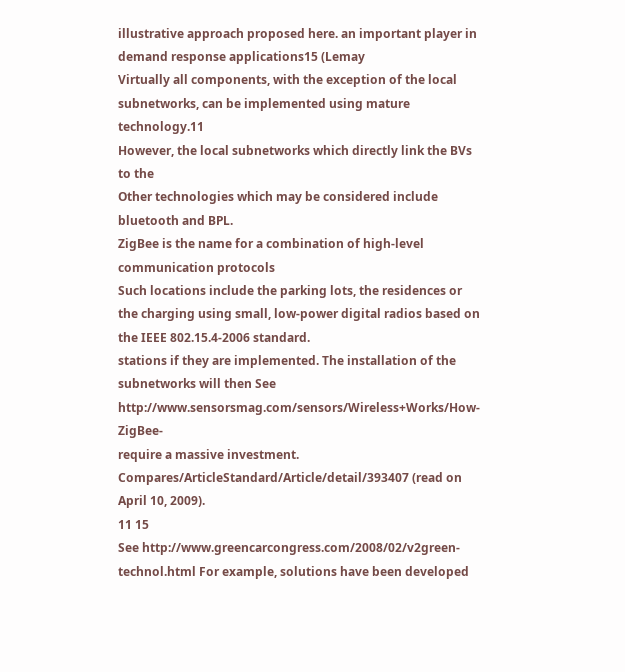illustrative approach proposed here. an important player in demand response applications15 (Lemay
Virtually all components, with the exception of the local
subnetworks, can be implemented using mature technology.11
However, the local subnetworks which directly link the BVs to the
Other technologies which may be considered include bluetooth and BPL.
ZigBee is the name for a combination of high-level communication protocols
Such locations include the parking lots, the residences or the charging using small, low-power digital radios based on the IEEE 802.15.4-2006 standard.
stations if they are implemented. The installation of the subnetworks will then See http://www.sensorsmag.com/sensors/Wireless+Works/How-ZigBee-
require a massive investment. Compares/ArticleStandard/Article/detail/393407 (read on April 10, 2009).
11 15
See http://www.greencarcongress.com/2008/02/v2green-technol.html For example, solutions have been developed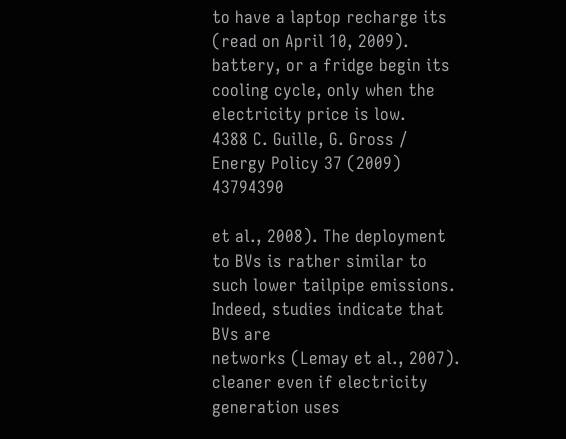to have a laptop recharge its
(read on April 10, 2009). battery, or a fridge begin its cooling cycle, only when the electricity price is low.
4388 C. Guille, G. Gross / Energy Policy 37 (2009) 43794390

et al., 2008). The deployment to BVs is rather similar to such lower tailpipe emissions. Indeed, studies indicate that BVs are
networks (Lemay et al., 2007). cleaner even if electricity generation uses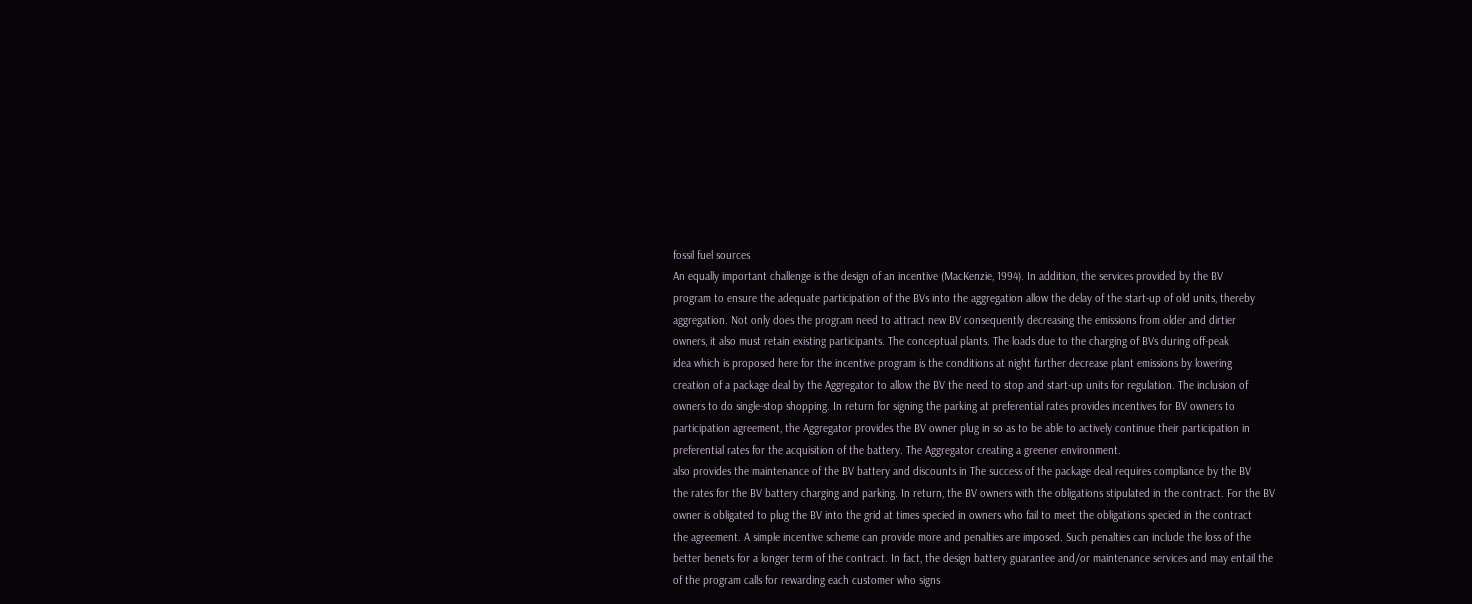fossil fuel sources
An equally important challenge is the design of an incentive (MacKenzie, 1994). In addition, the services provided by the BV
program to ensure the adequate participation of the BVs into the aggregation allow the delay of the start-up of old units, thereby
aggregation. Not only does the program need to attract new BV consequently decreasing the emissions from older and dirtier
owners, it also must retain existing participants. The conceptual plants. The loads due to the charging of BVs during off-peak
idea which is proposed here for the incentive program is the conditions at night further decrease plant emissions by lowering
creation of a package deal by the Aggregator to allow the BV the need to stop and start-up units for regulation. The inclusion of
owners to do single-stop shopping. In return for signing the parking at preferential rates provides incentives for BV owners to
participation agreement, the Aggregator provides the BV owner plug in so as to be able to actively continue their participation in
preferential rates for the acquisition of the battery. The Aggregator creating a greener environment.
also provides the maintenance of the BV battery and discounts in The success of the package deal requires compliance by the BV
the rates for the BV battery charging and parking. In return, the BV owners with the obligations stipulated in the contract. For the BV
owner is obligated to plug the BV into the grid at times specied in owners who fail to meet the obligations specied in the contract
the agreement. A simple incentive scheme can provide more and penalties are imposed. Such penalties can include the loss of the
better benets for a longer term of the contract. In fact, the design battery guarantee and/or maintenance services and may entail the
of the program calls for rewarding each customer who signs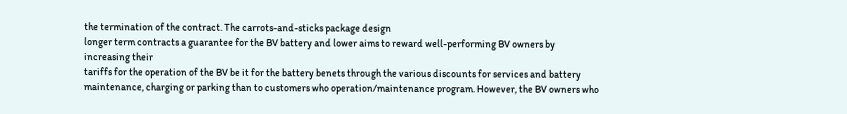the termination of the contract. The carrots-and-sticks package design
longer term contracts a guarantee for the BV battery and lower aims to reward well-performing BV owners by increasing their
tariffs for the operation of the BV be it for the battery benets through the various discounts for services and battery
maintenance, charging or parking than to customers who operation/maintenance program. However, the BV owners who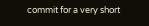commit for a very short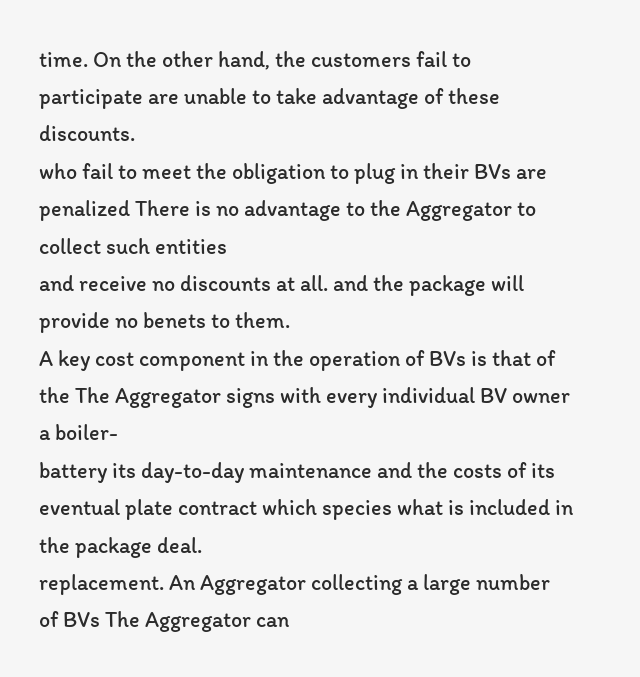time. On the other hand, the customers fail to participate are unable to take advantage of these discounts.
who fail to meet the obligation to plug in their BVs are penalized There is no advantage to the Aggregator to collect such entities
and receive no discounts at all. and the package will provide no benets to them.
A key cost component in the operation of BVs is that of the The Aggregator signs with every individual BV owner a boiler-
battery its day-to-day maintenance and the costs of its eventual plate contract which species what is included in the package deal.
replacement. An Aggregator collecting a large number of BVs The Aggregator can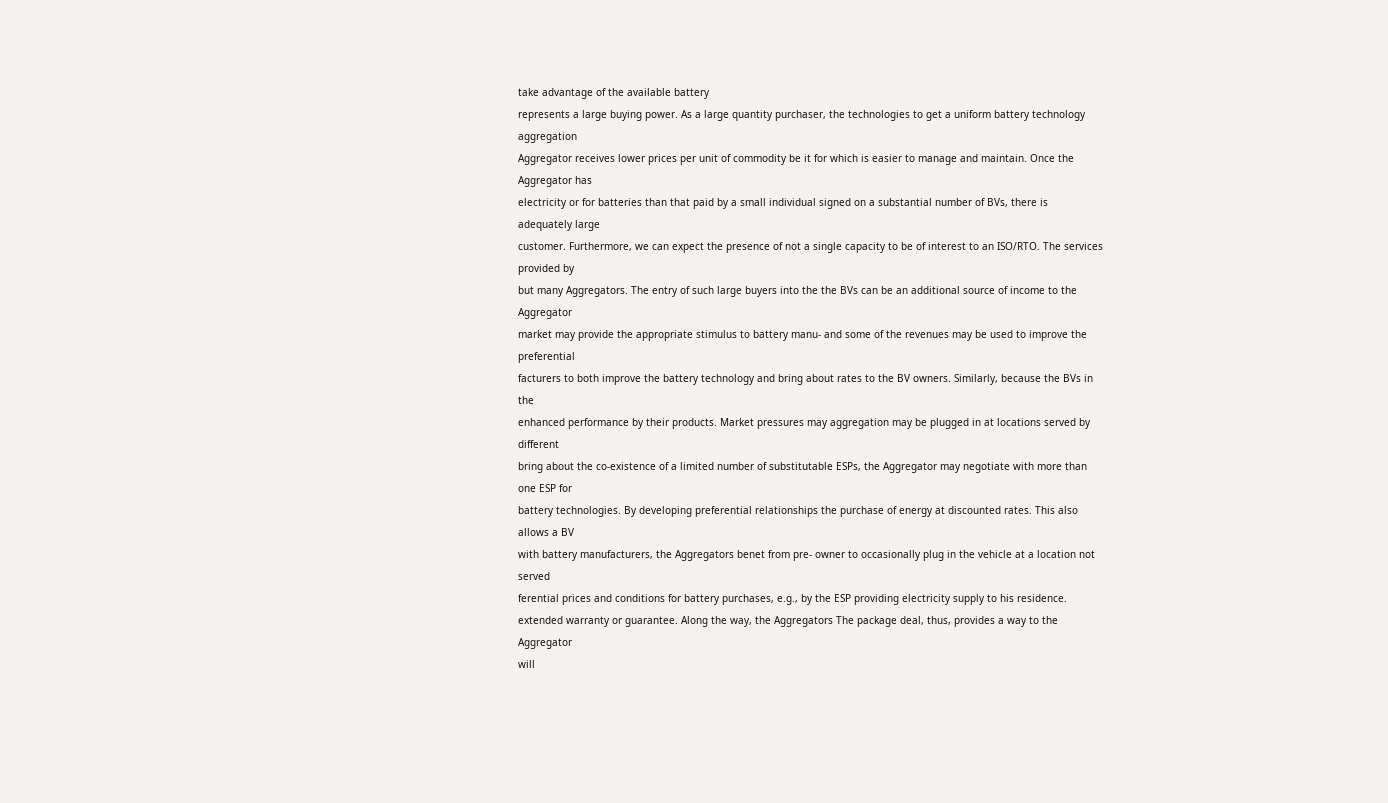take advantage of the available battery
represents a large buying power. As a large quantity purchaser, the technologies to get a uniform battery technology aggregation
Aggregator receives lower prices per unit of commodity be it for which is easier to manage and maintain. Once the Aggregator has
electricity or for batteries than that paid by a small individual signed on a substantial number of BVs, there is adequately large
customer. Furthermore, we can expect the presence of not a single capacity to be of interest to an ISO/RTO. The services provided by
but many Aggregators. The entry of such large buyers into the the BVs can be an additional source of income to the Aggregator
market may provide the appropriate stimulus to battery manu- and some of the revenues may be used to improve the preferential
facturers to both improve the battery technology and bring about rates to the BV owners. Similarly, because the BVs in the
enhanced performance by their products. Market pressures may aggregation may be plugged in at locations served by different
bring about the co-existence of a limited number of substitutable ESPs, the Aggregator may negotiate with more than one ESP for
battery technologies. By developing preferential relationships the purchase of energy at discounted rates. This also allows a BV
with battery manufacturers, the Aggregators benet from pre- owner to occasionally plug in the vehicle at a location not served
ferential prices and conditions for battery purchases, e.g., by the ESP providing electricity supply to his residence.
extended warranty or guarantee. Along the way, the Aggregators The package deal, thus, provides a way to the Aggregator
will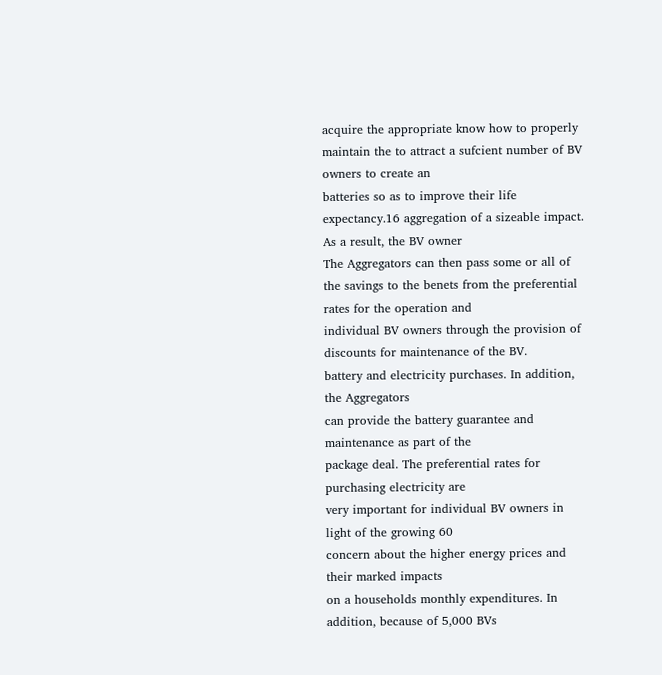acquire the appropriate know how to properly maintain the to attract a sufcient number of BV owners to create an
batteries so as to improve their life expectancy.16 aggregation of a sizeable impact. As a result, the BV owner
The Aggregators can then pass some or all of the savings to the benets from the preferential rates for the operation and
individual BV owners through the provision of discounts for maintenance of the BV.
battery and electricity purchases. In addition, the Aggregators
can provide the battery guarantee and maintenance as part of the
package deal. The preferential rates for purchasing electricity are
very important for individual BV owners in light of the growing 60
concern about the higher energy prices and their marked impacts
on a households monthly expenditures. In addition, because of 5,000 BVs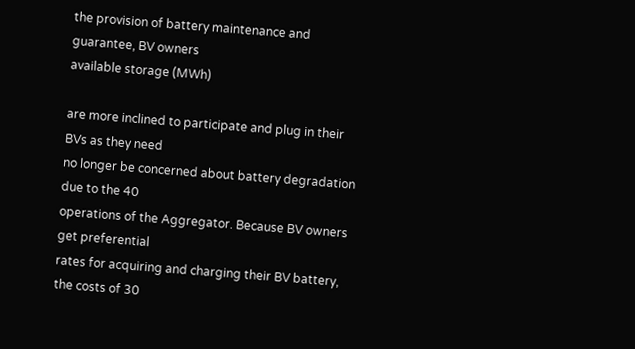the provision of battery maintenance and guarantee, BV owners
available storage (MWh)

are more inclined to participate and plug in their BVs as they need
no longer be concerned about battery degradation due to the 40
operations of the Aggregator. Because BV owners get preferential
rates for acquiring and charging their BV battery, the costs of 30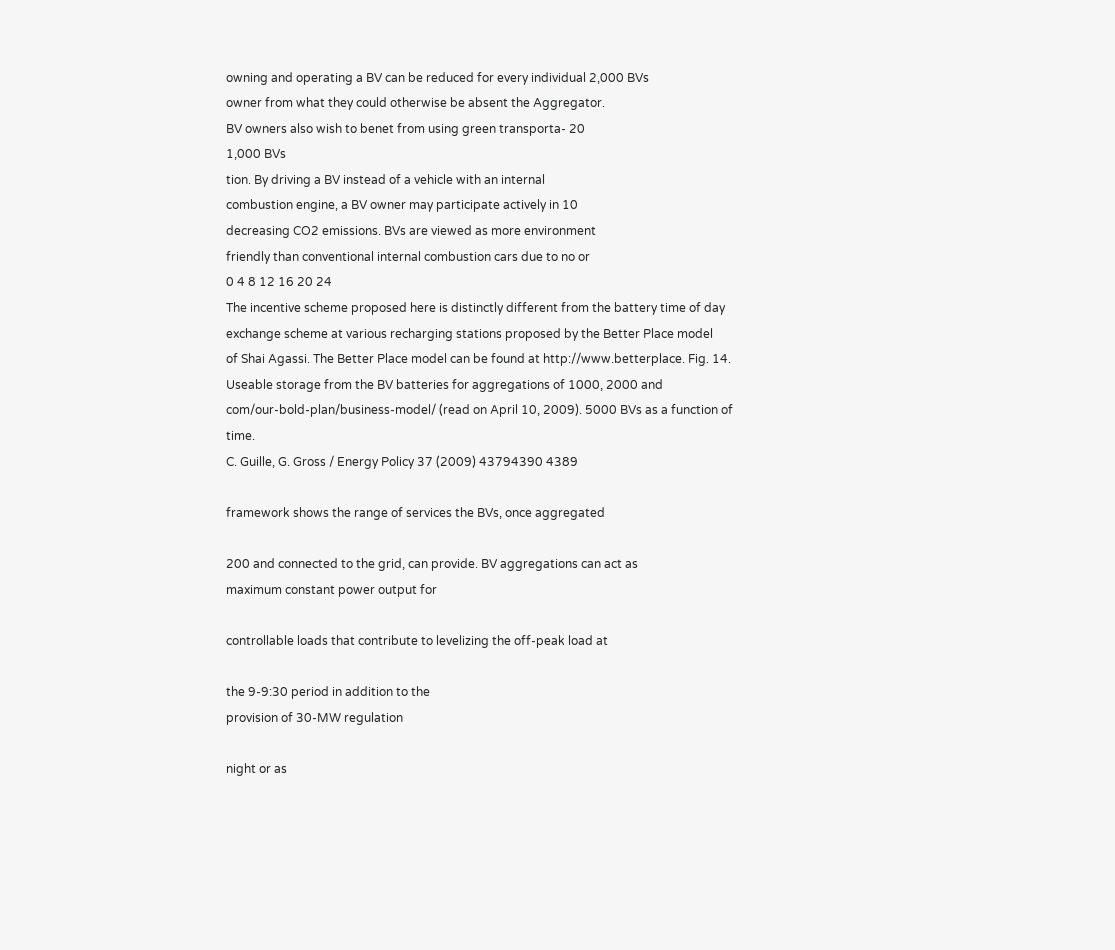owning and operating a BV can be reduced for every individual 2,000 BVs
owner from what they could otherwise be absent the Aggregator.
BV owners also wish to benet from using green transporta- 20
1,000 BVs
tion. By driving a BV instead of a vehicle with an internal
combustion engine, a BV owner may participate actively in 10
decreasing CO2 emissions. BVs are viewed as more environment
friendly than conventional internal combustion cars due to no or
0 4 8 12 16 20 24
The incentive scheme proposed here is distinctly different from the battery time of day
exchange scheme at various recharging stations proposed by the Better Place model
of Shai Agassi. The Better Place model can be found at http://www.betterplace. Fig. 14. Useable storage from the BV batteries for aggregations of 1000, 2000 and
com/our-bold-plan/business-model/ (read on April 10, 2009). 5000 BVs as a function of time.
C. Guille, G. Gross / Energy Policy 37 (2009) 43794390 4389

framework shows the range of services the BVs, once aggregated

200 and connected to the grid, can provide. BV aggregations can act as
maximum constant power output for

controllable loads that contribute to levelizing the off-peak load at

the 9-9:30 period in addition to the
provision of 30-MW regulation

night or as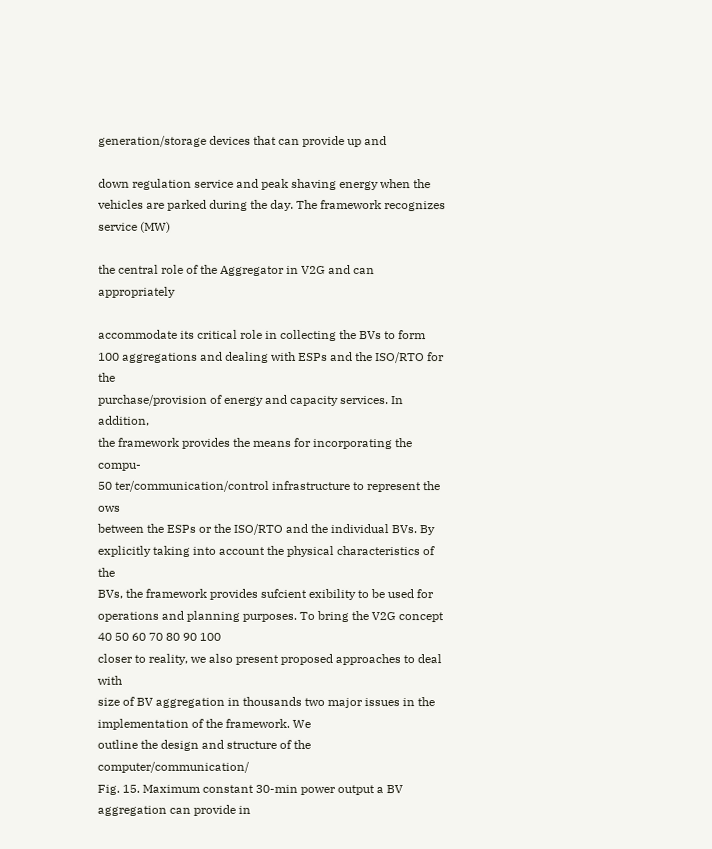generation/storage devices that can provide up and

down regulation service and peak shaving energy when the
vehicles are parked during the day. The framework recognizes
service (MW)

the central role of the Aggregator in V2G and can appropriately

accommodate its critical role in collecting the BVs to form
100 aggregations and dealing with ESPs and the ISO/RTO for the
purchase/provision of energy and capacity services. In addition,
the framework provides the means for incorporating the compu-
50 ter/communication/control infrastructure to represent the ows
between the ESPs or the ISO/RTO and the individual BVs. By
explicitly taking into account the physical characteristics of the
BVs, the framework provides sufcient exibility to be used for
operations and planning purposes. To bring the V2G concept
40 50 60 70 80 90 100
closer to reality, we also present proposed approaches to deal with
size of BV aggregation in thousands two major issues in the implementation of the framework. We
outline the design and structure of the computer/communication/
Fig. 15. Maximum constant 30-min power output a BV aggregation can provide in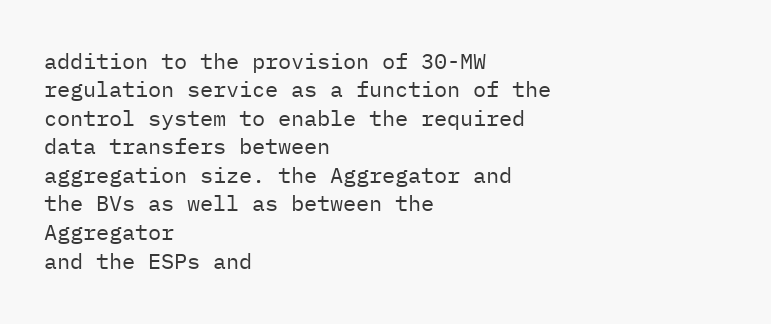addition to the provision of 30-MW regulation service as a function of the control system to enable the required data transfers between
aggregation size. the Aggregator and the BVs as well as between the Aggregator
and the ESPs and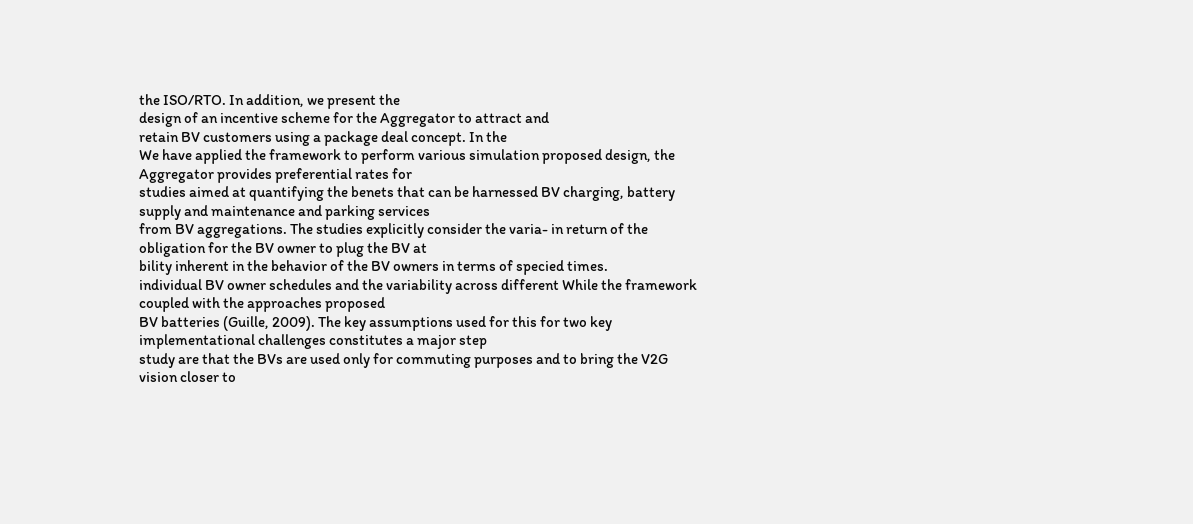the ISO/RTO. In addition, we present the
design of an incentive scheme for the Aggregator to attract and
retain BV customers using a package deal concept. In the
We have applied the framework to perform various simulation proposed design, the Aggregator provides preferential rates for
studies aimed at quantifying the benets that can be harnessed BV charging, battery supply and maintenance and parking services
from BV aggregations. The studies explicitly consider the varia- in return of the obligation for the BV owner to plug the BV at
bility inherent in the behavior of the BV owners in terms of specied times.
individual BV owner schedules and the variability across different While the framework coupled with the approaches proposed
BV batteries (Guille, 2009). The key assumptions used for this for two key implementational challenges constitutes a major step
study are that the BVs are used only for commuting purposes and to bring the V2G vision closer to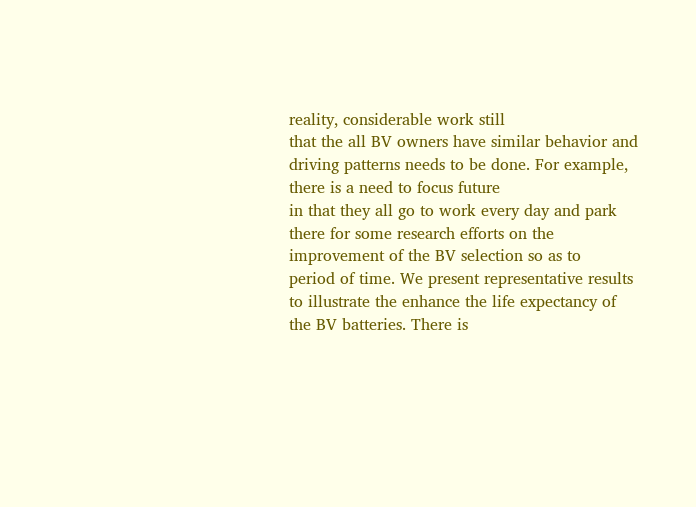reality, considerable work still
that the all BV owners have similar behavior and driving patterns needs to be done. For example, there is a need to focus future
in that they all go to work every day and park there for some research efforts on the improvement of the BV selection so as to
period of time. We present representative results to illustrate the enhance the life expectancy of the BV batteries. There is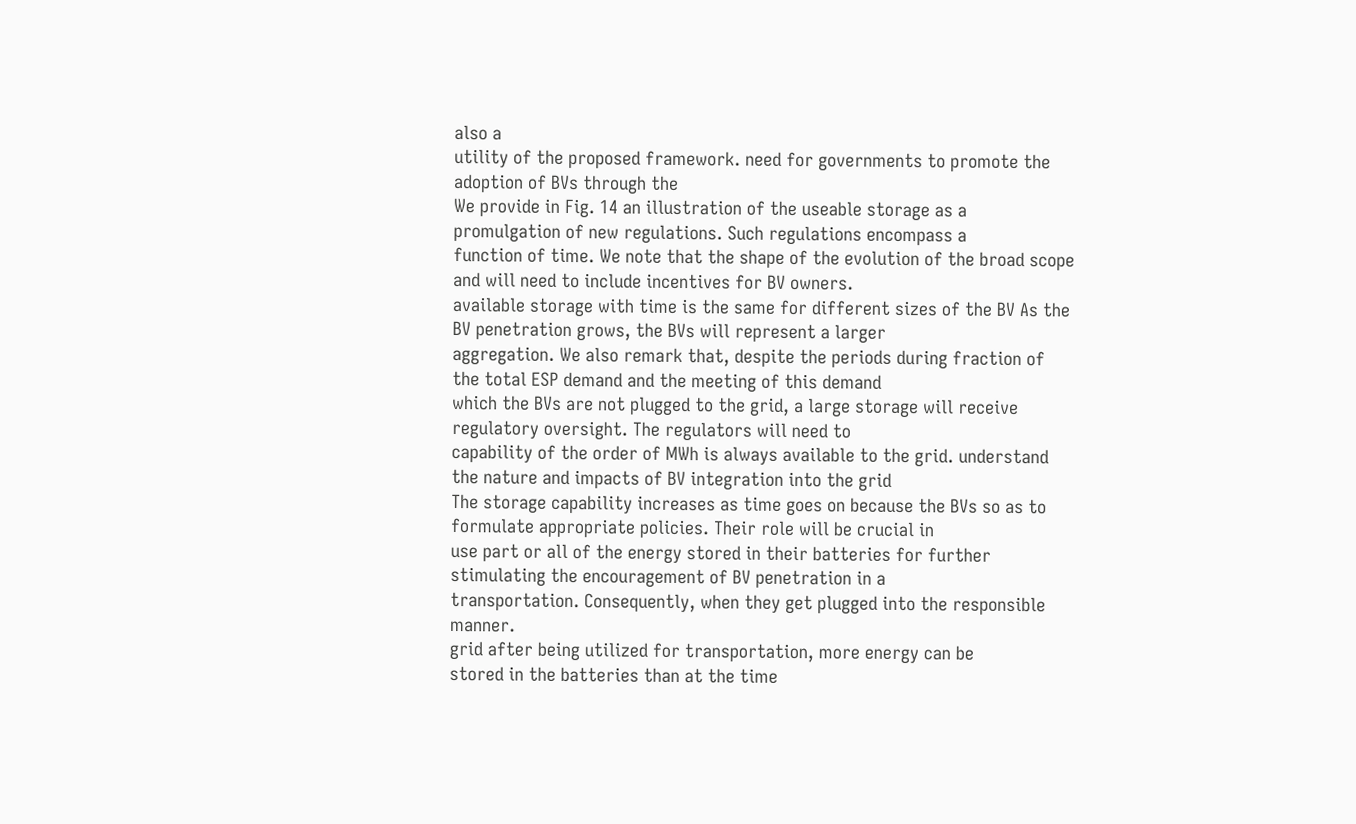also a
utility of the proposed framework. need for governments to promote the adoption of BVs through the
We provide in Fig. 14 an illustration of the useable storage as a promulgation of new regulations. Such regulations encompass a
function of time. We note that the shape of the evolution of the broad scope and will need to include incentives for BV owners.
available storage with time is the same for different sizes of the BV As the BV penetration grows, the BVs will represent a larger
aggregation. We also remark that, despite the periods during fraction of the total ESP demand and the meeting of this demand
which the BVs are not plugged to the grid, a large storage will receive regulatory oversight. The regulators will need to
capability of the order of MWh is always available to the grid. understand the nature and impacts of BV integration into the grid
The storage capability increases as time goes on because the BVs so as to formulate appropriate policies. Their role will be crucial in
use part or all of the energy stored in their batteries for further stimulating the encouragement of BV penetration in a
transportation. Consequently, when they get plugged into the responsible manner.
grid after being utilized for transportation, more energy can be
stored in the batteries than at the time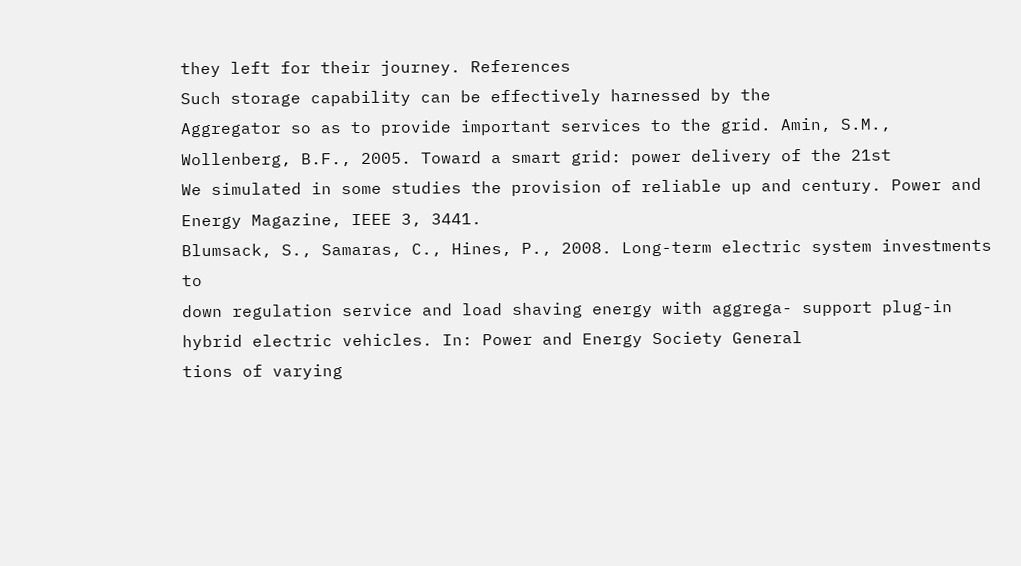they left for their journey. References
Such storage capability can be effectively harnessed by the
Aggregator so as to provide important services to the grid. Amin, S.M., Wollenberg, B.F., 2005. Toward a smart grid: power delivery of the 21st
We simulated in some studies the provision of reliable up and century. Power and Energy Magazine, IEEE 3, 3441.
Blumsack, S., Samaras, C., Hines, P., 2008. Long-term electric system investments to
down regulation service and load shaving energy with aggrega- support plug-in hybrid electric vehicles. In: Power and Energy Society General
tions of varying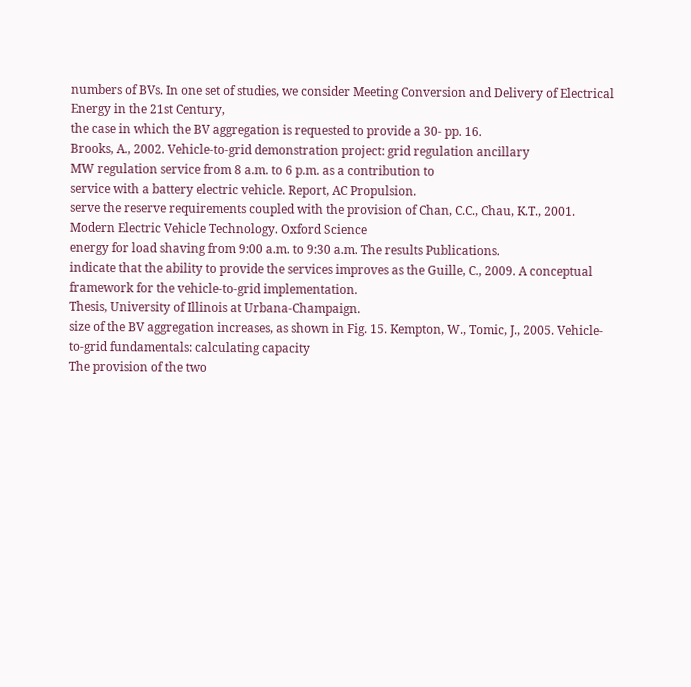numbers of BVs. In one set of studies, we consider Meeting Conversion and Delivery of Electrical Energy in the 21st Century,
the case in which the BV aggregation is requested to provide a 30- pp. 16.
Brooks, A., 2002. Vehicle-to-grid demonstration project: grid regulation ancillary
MW regulation service from 8 a.m. to 6 p.m. as a contribution to
service with a battery electric vehicle. Report, AC Propulsion.
serve the reserve requirements coupled with the provision of Chan, C.C., Chau, K.T., 2001. Modern Electric Vehicle Technology. Oxford Science
energy for load shaving from 9:00 a.m. to 9:30 a.m. The results Publications.
indicate that the ability to provide the services improves as the Guille, C., 2009. A conceptual framework for the vehicle-to-grid implementation.
Thesis, University of Illinois at Urbana-Champaign.
size of the BV aggregation increases, as shown in Fig. 15. Kempton, W., Tomic, J., 2005. Vehicle-to-grid fundamentals: calculating capacity
The provision of the two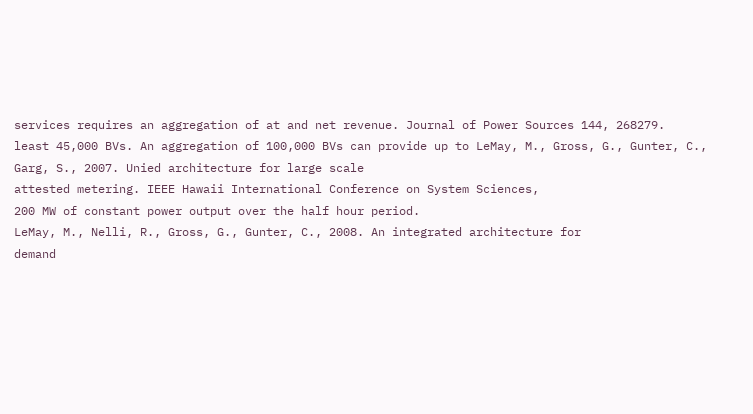services requires an aggregation of at and net revenue. Journal of Power Sources 144, 268279.
least 45,000 BVs. An aggregation of 100,000 BVs can provide up to LeMay, M., Gross, G., Gunter, C., Garg, S., 2007. Unied architecture for large scale
attested metering. IEEE Hawaii International Conference on System Sciences,
200 MW of constant power output over the half hour period.
LeMay, M., Nelli, R., Gross, G., Gunter, C., 2008. An integrated architecture for
demand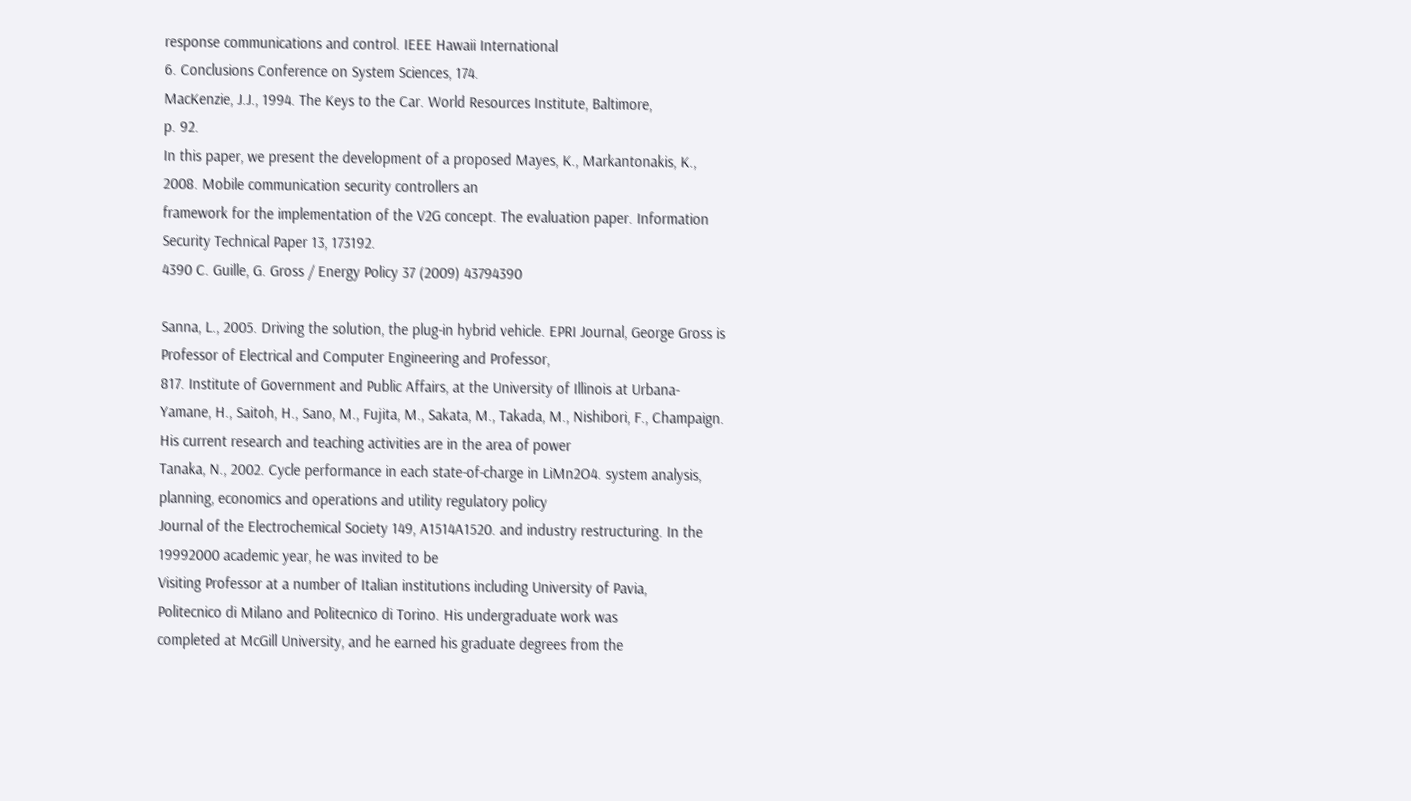response communications and control. IEEE Hawaii International
6. Conclusions Conference on System Sciences, 174.
MacKenzie, J.J., 1994. The Keys to the Car. World Resources Institute, Baltimore,
p. 92.
In this paper, we present the development of a proposed Mayes, K., Markantonakis, K., 2008. Mobile communication security controllers an
framework for the implementation of the V2G concept. The evaluation paper. Information Security Technical Paper 13, 173192.
4390 C. Guille, G. Gross / Energy Policy 37 (2009) 43794390

Sanna, L., 2005. Driving the solution, the plug-in hybrid vehicle. EPRI Journal, George Gross is Professor of Electrical and Computer Engineering and Professor,
817. Institute of Government and Public Affairs, at the University of Illinois at Urbana-
Yamane, H., Saitoh, H., Sano, M., Fujita, M., Sakata, M., Takada, M., Nishibori, F., Champaign. His current research and teaching activities are in the area of power
Tanaka, N., 2002. Cycle performance in each state-of-charge in LiMn2O4. system analysis, planning, economics and operations and utility regulatory policy
Journal of the Electrochemical Society 149, A1514A1520. and industry restructuring. In the 19992000 academic year, he was invited to be
Visiting Professor at a number of Italian institutions including University of Pavia,
Politecnico di Milano and Politecnico di Torino. His undergraduate work was
completed at McGill University, and he earned his graduate degrees from the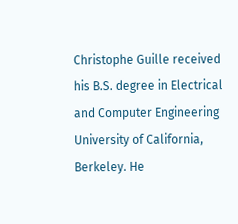Christophe Guille received his B.S. degree in Electrical and Computer Engineering University of California, Berkeley. He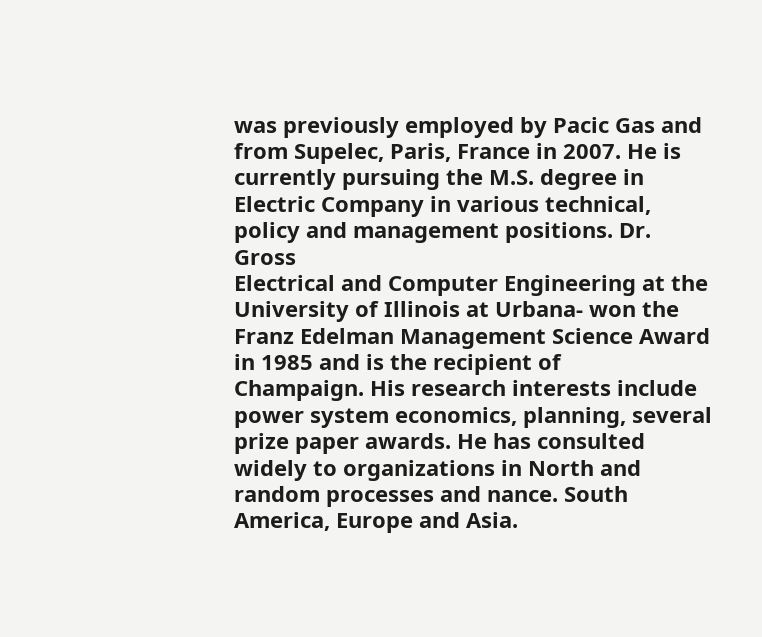was previously employed by Pacic Gas and
from Supelec, Paris, France in 2007. He is currently pursuing the M.S. degree in Electric Company in various technical, policy and management positions. Dr. Gross
Electrical and Computer Engineering at the University of Illinois at Urbana- won the Franz Edelman Management Science Award in 1985 and is the recipient of
Champaign. His research interests include power system economics, planning, several prize paper awards. He has consulted widely to organizations in North and
random processes and nance. South America, Europe and Asia.